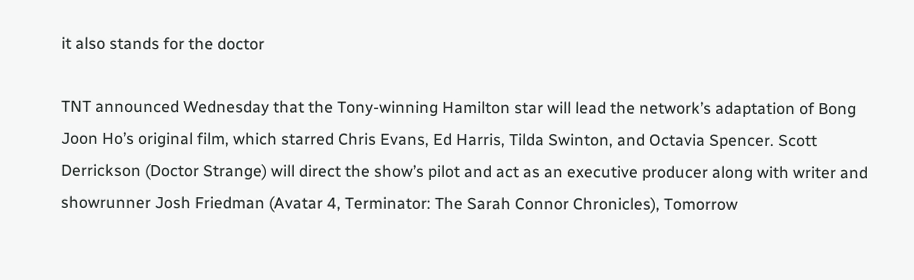it also stands for the doctor

TNT announced Wednesday that the Tony-winning Hamilton star will lead the network’s adaptation of Bong Joon Ho’s original film, which starred Chris Evans, Ed Harris, Tilda Swinton, and Octavia Spencer. Scott Derrickson (Doctor Strange) will direct the show’s pilot and act as an executive producer along with writer and showrunner Josh Friedman (Avatar 4, Terminator: The Sarah Connor Chronicles), Tomorrow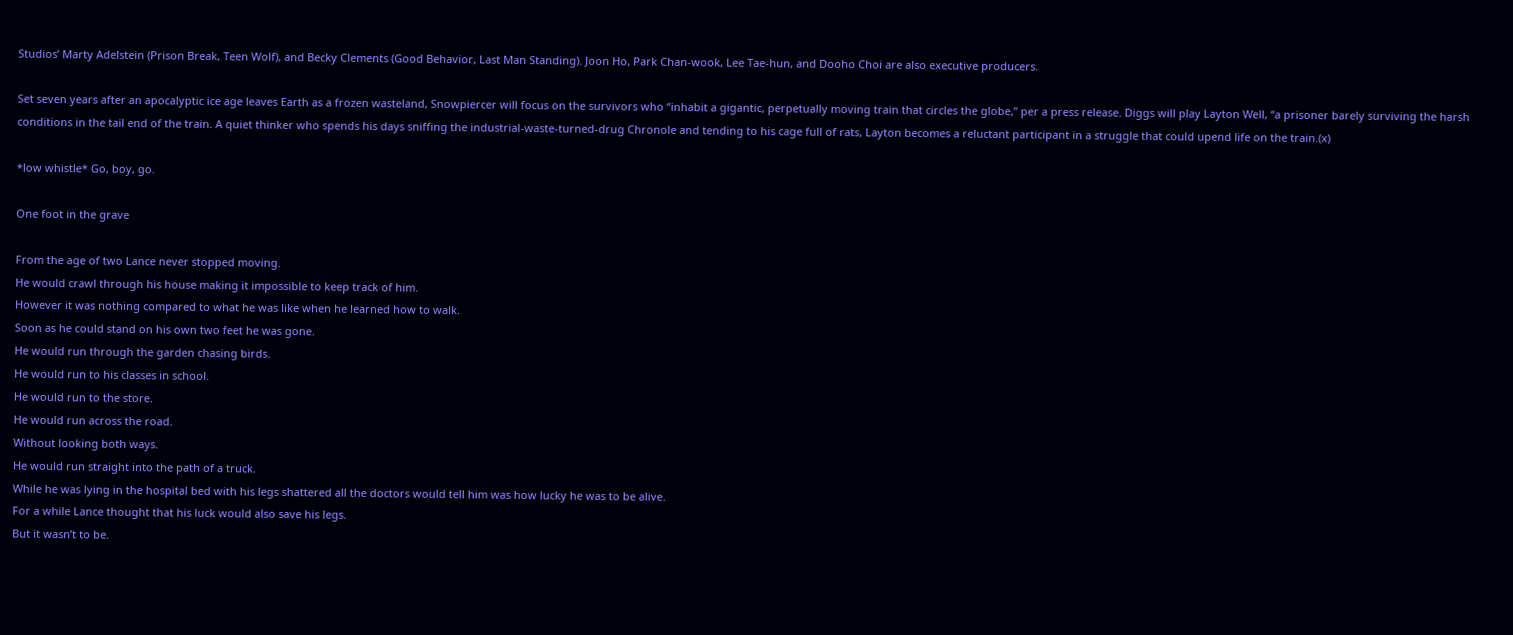Studios’ Marty Adelstein (Prison Break, Teen Wolf), and Becky Clements (Good Behavior, Last Man Standing). Joon Ho, Park Chan-wook, Lee Tae-hun, and Dooho Choi are also executive producers.

Set seven years after an apocalyptic ice age leaves Earth as a frozen wasteland, Snowpiercer will focus on the survivors who “inhabit a gigantic, perpetually moving train that circles the globe,” per a press release. Diggs will play Layton Well, “a prisoner barely surviving the harsh conditions in the tail end of the train. A quiet thinker who spends his days sniffing the industrial-waste-turned-drug Chronole and tending to his cage full of rats, Layton becomes a reluctant participant in a struggle that could upend life on the train.(x)

*low whistle* Go, boy, go.

One foot in the grave

From the age of two Lance never stopped moving.
He would crawl through his house making it impossible to keep track of him.
However it was nothing compared to what he was like when he learned how to walk.
Soon as he could stand on his own two feet he was gone.
He would run through the garden chasing birds.
He would run to his classes in school.
He would run to the store.
He would run across the road.
Without looking both ways.
He would run straight into the path of a truck.
While he was lying in the hospital bed with his legs shattered all the doctors would tell him was how lucky he was to be alive.
For a while Lance thought that his luck would also save his legs.
But it wasn’t to be.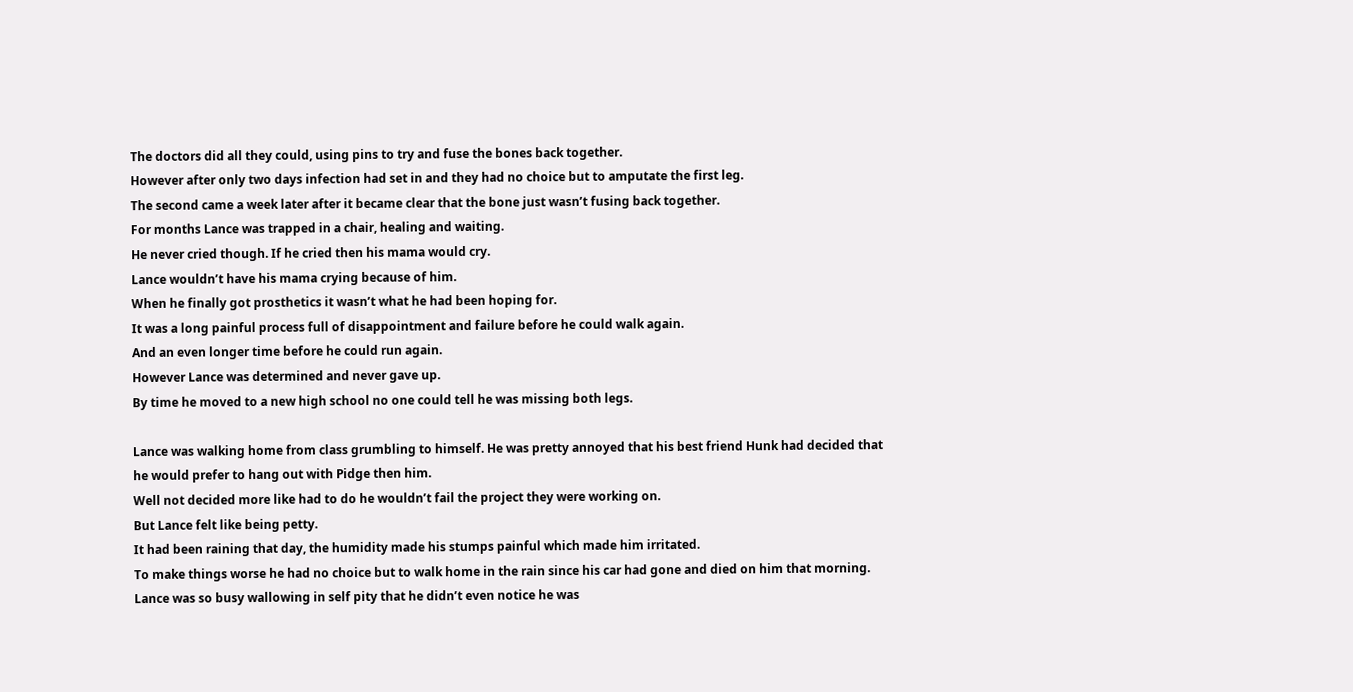The doctors did all they could, using pins to try and fuse the bones back together.
However after only two days infection had set in and they had no choice but to amputate the first leg.
The second came a week later after it became clear that the bone just wasn’t fusing back together.
For months Lance was trapped in a chair, healing and waiting.
He never cried though. If he cried then his mama would cry.
Lance wouldn’t have his mama crying because of him.
When he finally got prosthetics it wasn’t what he had been hoping for.
It was a long painful process full of disappointment and failure before he could walk again.
And an even longer time before he could run again.
However Lance was determined and never gave up.
By time he moved to a new high school no one could tell he was missing both legs.

Lance was walking home from class grumbling to himself. He was pretty annoyed that his best friend Hunk had decided that he would prefer to hang out with Pidge then him.
Well not decided more like had to do he wouldn’t fail the project they were working on.
But Lance felt like being petty.
It had been raining that day, the humidity made his stumps painful which made him irritated.
To make things worse he had no choice but to walk home in the rain since his car had gone and died on him that morning.
Lance was so busy wallowing in self pity that he didn’t even notice he was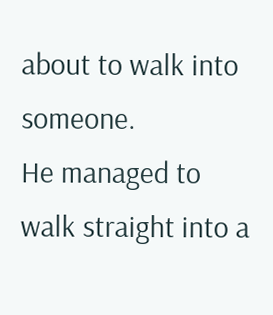about to walk into someone.
He managed to walk straight into a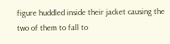figure huddled inside their jacket causing the two of them to fall to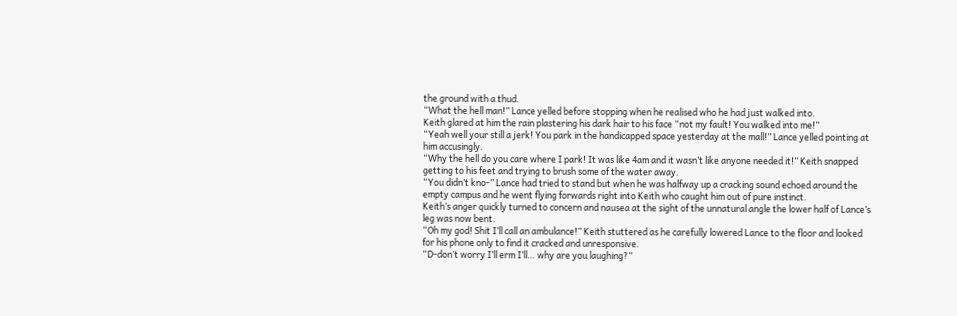the ground with a thud.
“What the hell man!” Lance yelled before stopping when he realised who he had just walked into.
Keith glared at him the rain plastering his dark hair to his face “not my fault! You walked into me!”
“Yeah well your still a jerk! You park in the handicapped space yesterday at the mall!” Lance yelled pointing at him accusingly.
“Why the hell do you care where I park! It was like 4am and it wasn’t like anyone needed it!” Keith snapped getting to his feet and trying to brush some of the water away.
“You didn’t kno-” Lance had tried to stand but when he was halfway up a cracking sound echoed around the empty campus and he went flying forwards right into Keith who caught him out of pure instinct.
Keith’s anger quickly turned to concern and nausea at the sight of the unnatural angle the lower half of Lance’s leg was now bent.
“Oh my god! Shit I’ll call an ambulance!” Keith stuttered as he carefully lowered Lance to the floor and looked for his phone only to find it cracked and unresponsive.
“D-don’t worry I’ll erm I’ll… why are you laughing?”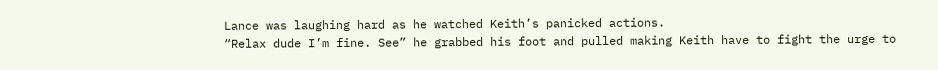Lance was laughing hard as he watched Keith’s panicked actions.
“Relax dude I’m fine. See” he grabbed his foot and pulled making Keith have to fight the urge to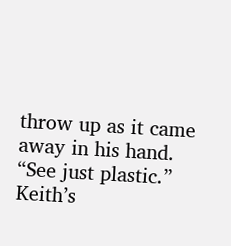throw up as it came away in his hand.
“See just plastic.”
Keith’s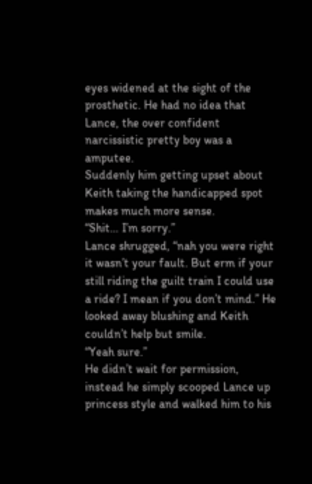eyes widened at the sight of the prosthetic. He had no idea that Lance, the over confident narcissistic pretty boy was a amputee.
Suddenly him getting upset about Keith taking the handicapped spot makes much more sense.
“Shit… I’m sorry.”
Lance shrugged, “nah you were right it wasn’t your fault. But erm if your still riding the guilt train I could use a ride? I mean if you don’t mind.” He looked away blushing and Keith couldn’t help but smile.
“Yeah sure.”
He didn’t wait for permission, instead he simply scooped Lance up princess style and walked him to his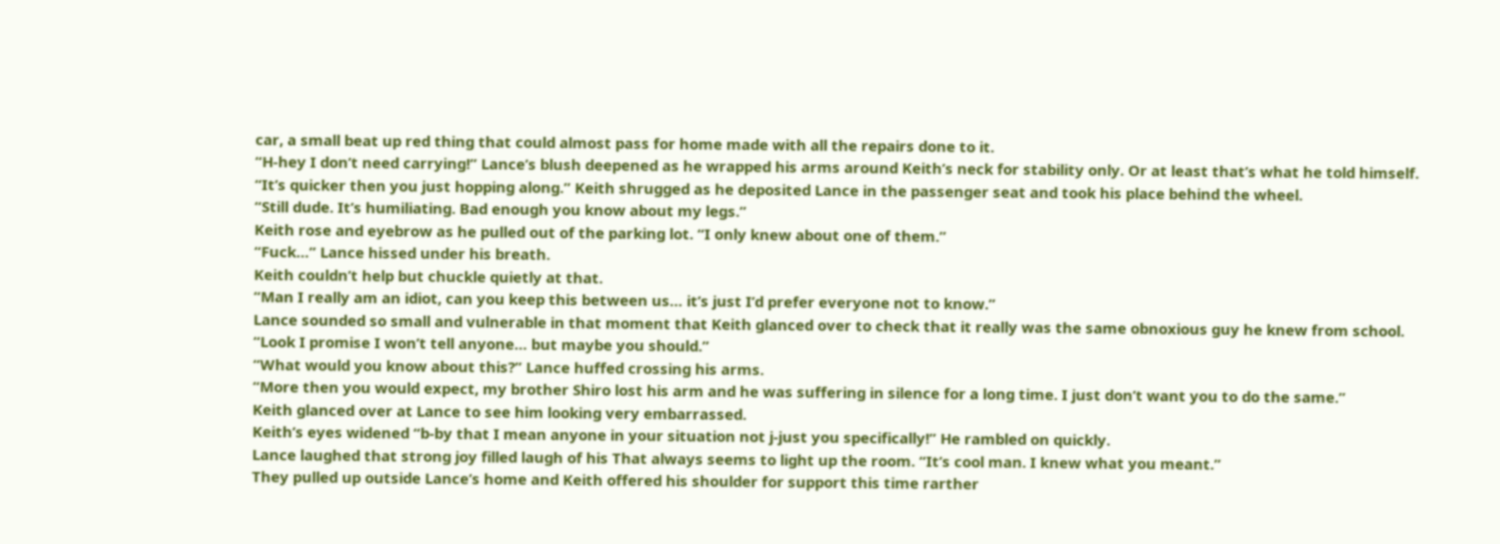car, a small beat up red thing that could almost pass for home made with all the repairs done to it.
“H-hey I don’t need carrying!” Lance’s blush deepened as he wrapped his arms around Keith’s neck for stability only. Or at least that’s what he told himself.
“It’s quicker then you just hopping along.” Keith shrugged as he deposited Lance in the passenger seat and took his place behind the wheel.
“Still dude. It’s humiliating. Bad enough you know about my legs.”
Keith rose and eyebrow as he pulled out of the parking lot. “I only knew about one of them.”
“Fuck…” Lance hissed under his breath.
Keith couldn’t help but chuckle quietly at that.
“Man I really am an idiot, can you keep this between us… it’s just I’d prefer everyone not to know.”
Lance sounded so small and vulnerable in that moment that Keith glanced over to check that it really was the same obnoxious guy he knew from school.
“Look I promise I won’t tell anyone… but maybe you should.”
“What would you know about this?” Lance huffed crossing his arms.
“More then you would expect, my brother Shiro lost his arm and he was suffering in silence for a long time. I just don’t want you to do the same.”
Keith glanced over at Lance to see him looking very embarrassed.
Keith’s eyes widened “b-by that I mean anyone in your situation not j-just you specifically!” He rambled on quickly.
Lance laughed that strong joy filled laugh of his That always seems to light up the room. “It’s cool man. I knew what you meant.”
They pulled up outside Lance’s home and Keith offered his shoulder for support this time rarther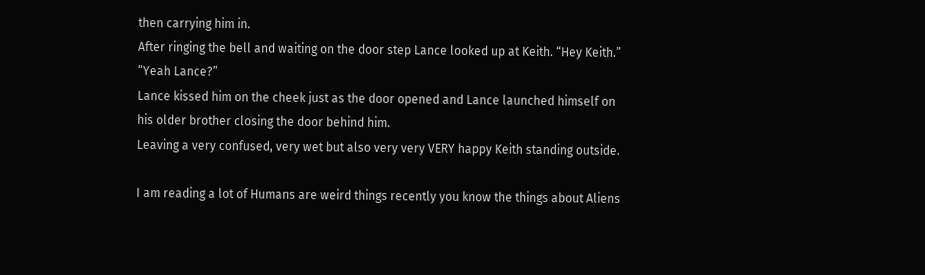then carrying him in.
After ringing the bell and waiting on the door step Lance looked up at Keith. “Hey Keith.”
“Yeah Lance?”
Lance kissed him on the cheek just as the door opened and Lance launched himself on his older brother closing the door behind him.
Leaving a very confused, very wet but also very very VERY happy Keith standing outside.

I am reading a lot of Humans are weird things recently you know the things about Aliens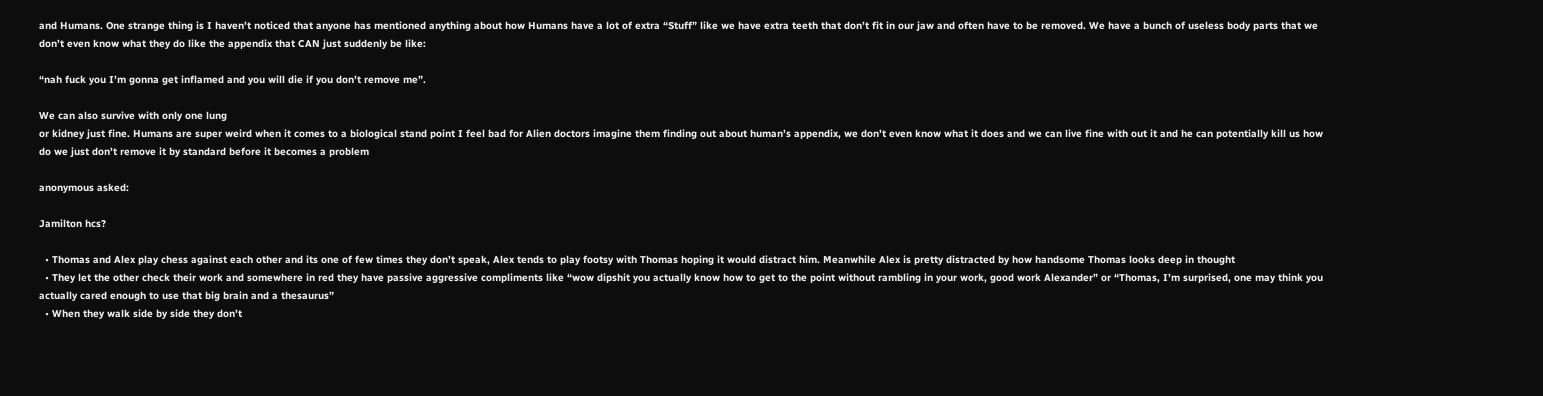and Humans. One strange thing is I haven’t noticed that anyone has mentioned anything about how Humans have a lot of extra “Stuff” like we have extra teeth that don’t fit in our jaw and often have to be removed. We have a bunch of useless body parts that we don’t even know what they do like the appendix that CAN just suddenly be like:

“nah fuck you I’m gonna get inflamed and you will die if you don’t remove me”.

We can also survive with only one lung
or kidney just fine. Humans are super weird when it comes to a biological stand point I feel bad for Alien doctors imagine them finding out about human’s appendix, we don’t even know what it does and we can live fine with out it and he can potentially kill us how do we just don’t remove it by standard before it becomes a problem

anonymous asked:

Jamilton hcs?

  • Thomas and Alex play chess against each other and its one of few times they don’t speak, Alex tends to play footsy with Thomas hoping it would distract him. Meanwhile Alex is pretty distracted by how handsome Thomas looks deep in thought
  • They let the other check their work and somewhere in red they have passive aggressive compliments like “wow dipshit you actually know how to get to the point without rambling in your work, good work Alexander” or “Thomas, I’m surprised, one may think you actually cared enough to use that big brain and a thesaurus”
  • When they walk side by side they don’t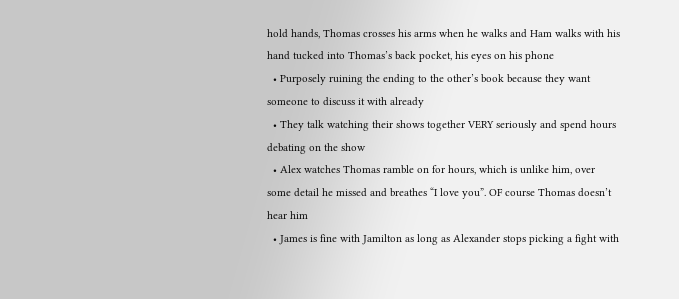hold hands, Thomas crosses his arms when he walks and Ham walks with his hand tucked into Thomas’s back pocket, his eyes on his phone
  • Purposely ruining the ending to the other’s book because they want someone to discuss it with already
  • They talk watching their shows together VERY seriously and spend hours debating on the show
  • Alex watches Thomas ramble on for hours, which is unlike him, over some detail he missed and breathes “I love you”. OF course Thomas doesn’t hear him
  • James is fine with Jamilton as long as Alexander stops picking a fight with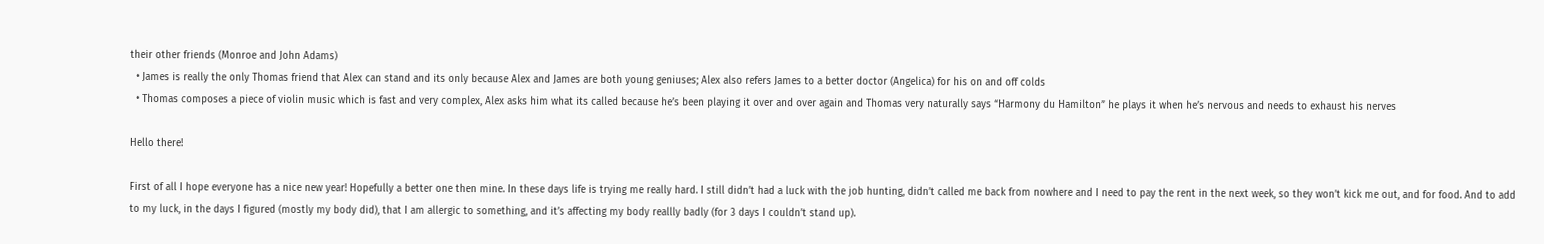their other friends (Monroe and John Adams)
  • James is really the only Thomas friend that Alex can stand and its only because Alex and James are both young geniuses; Alex also refers James to a better doctor (Angelica) for his on and off colds
  • Thomas composes a piece of violin music which is fast and very complex, Alex asks him what its called because he’s been playing it over and over again and Thomas very naturally says “Harmony du Hamilton” he plays it when he’s nervous and needs to exhaust his nerves

Hello there!

First of all I hope everyone has a nice new year! Hopefully a better one then mine. In these days life is trying me really hard. I still didn’t had a luck with the job hunting, didn’t called me back from nowhere and I need to pay the rent in the next week, so they won’t kick me out, and for food. And to add to my luck, in the days I figured (mostly my body did), that I am allergic to something, and it’s affecting my body reallly badly (for 3 days I couldn’t stand up).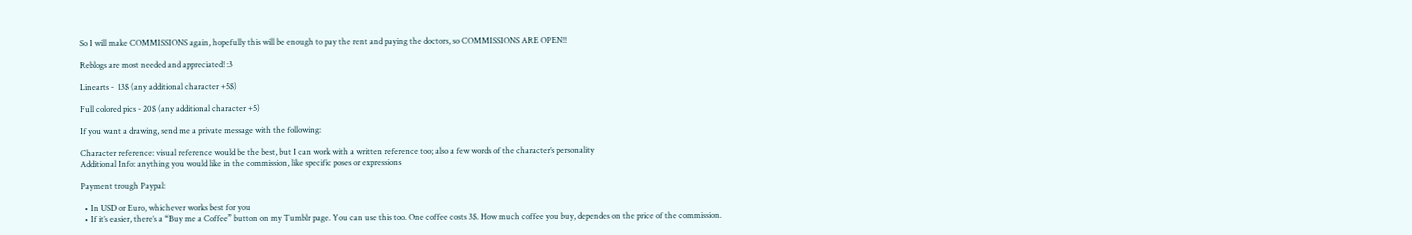So I will make COMMISSIONS again, hopefully this will be enough to pay the rent and paying the doctors, so COMMISSIONS ARE OPEN!!

Reblogs are most needed and appreciated! :3

Linearts -  13$ (any additional character +5$)

Full colored pics - 20$ (any additional character +5)

If you want a drawing, send me a private message with the following:

Character reference: visual reference would be the best, but I can work with a written reference too; also a few words of the character’s personality
Additional Info: anything you would like in the commission, like specific poses or expressions

Payment trough Paypal:

  • In USD or Euro, whichever works best for you
  • If it’s easier, there’s a “Buy me a Coffee” button on my Tumblr page. You can use this too. One coffee costs 3$. How much coffee you buy, dependes on the price of the commission.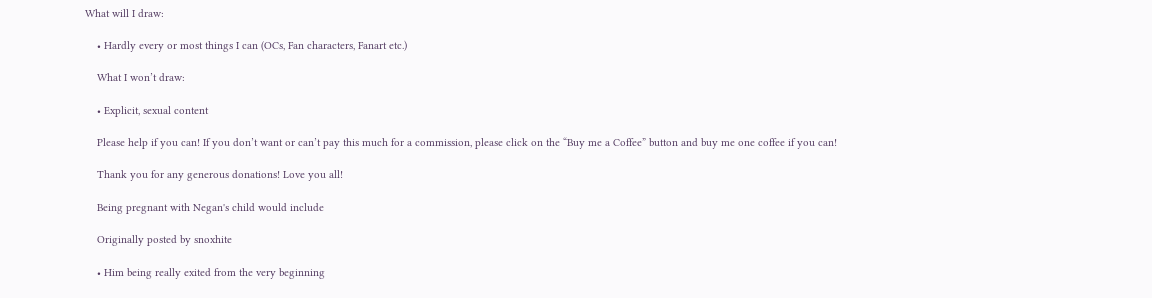What will I draw:

    • Hardly every or most things I can (OCs, Fan characters, Fanart etc.)

    What I won’t draw:

    • Explicit, sexual content

    Please help if you can! If you don’t want or can’t pay this much for a commission, please click on the “Buy me a Coffee” button and buy me one coffee if you can!

    Thank you for any generous donations! Love you all!

    Being pregnant with Negan's child would include

    Originally posted by snoxhite

    • Him being really exited from the very beginning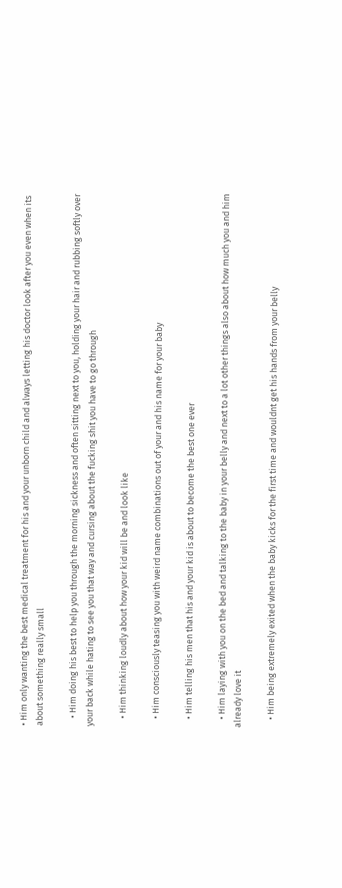• Him only wanting the best medical treatment for his and your unborn child and always letting his doctor look after you even when its about something really small

    • Him doing his best to help you through the morning sickness and often sitting next to you, holding your hair and rubbing softly over your back while hating to see you that way and cursing about the fucking shit you have to go through

    • Him thinking loudly about how your kid will be and look like

    • Him consciously teasing you with weird name combinations out of your and his name for your baby

    • Him telling his men that his and your kid is about to become the best one ever

    • Him laying with you on the bed and talking to the baby in your belly and next to a lot other things also about how much you and him already love it

    • Him being extremely exited when the baby kicks for the first time and wouldnt get his hands from your belly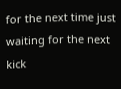for the next time just waiting for the next kick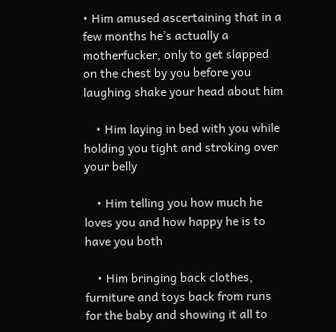• Him amused ascertaining that in a few months he’s actually a motherfucker, only to get slapped on the chest by you before you laughing shake your head about him

    • Him laying in bed with you while holding you tight and stroking over your belly

    • Him telling you how much he loves you and how happy he is to have you both

    • Him bringing back clothes, furniture and toys back from runs for the baby and showing it all to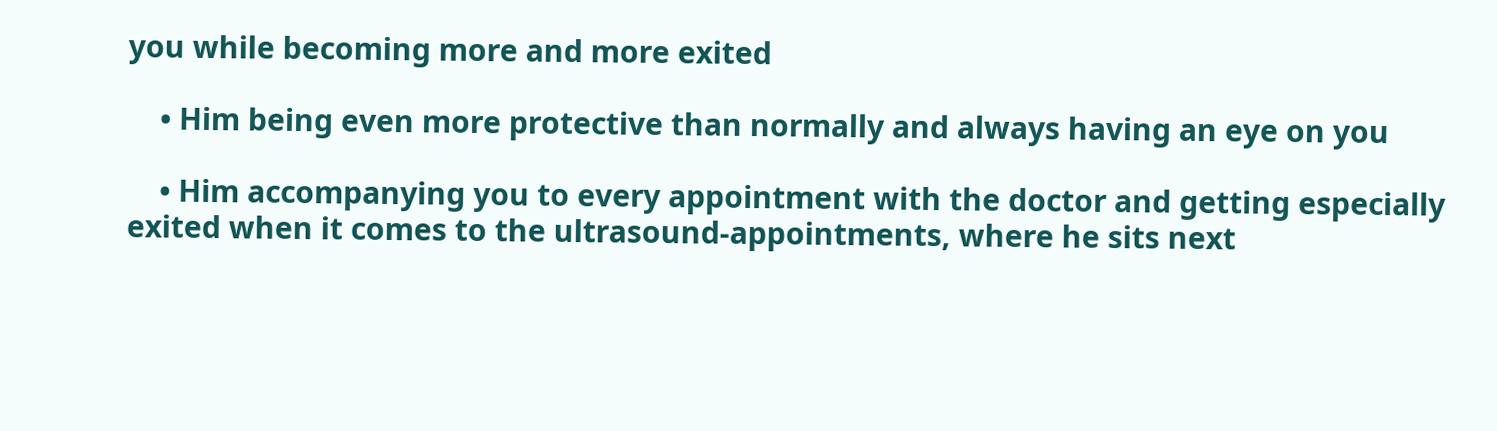you while becoming more and more exited

    • Him being even more protective than normally and always having an eye on you

    • Him accompanying you to every appointment with the doctor and getting especially exited when it comes to the ultrasound-appointments, where he sits next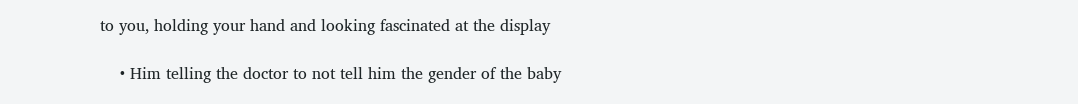to you, holding your hand and looking fascinated at the display

    • Him telling the doctor to not tell him the gender of the baby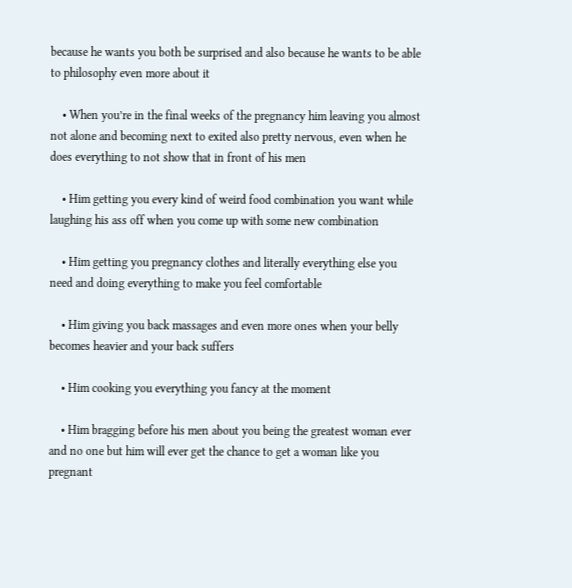because he wants you both be surprised and also because he wants to be able to philosophy even more about it

    • When you’re in the final weeks of the pregnancy him leaving you almost not alone and becoming next to exited also pretty nervous, even when he does everything to not show that in front of his men

    • Him getting you every kind of weird food combination you want while laughing his ass off when you come up with some new combination

    • Him getting you pregnancy clothes and literally everything else you need and doing everything to make you feel comfortable

    • Him giving you back massages and even more ones when your belly becomes heavier and your back suffers

    • Him cooking you everything you fancy at the moment

    • Him bragging before his men about you being the greatest woman ever and no one but him will ever get the chance to get a woman like you pregnant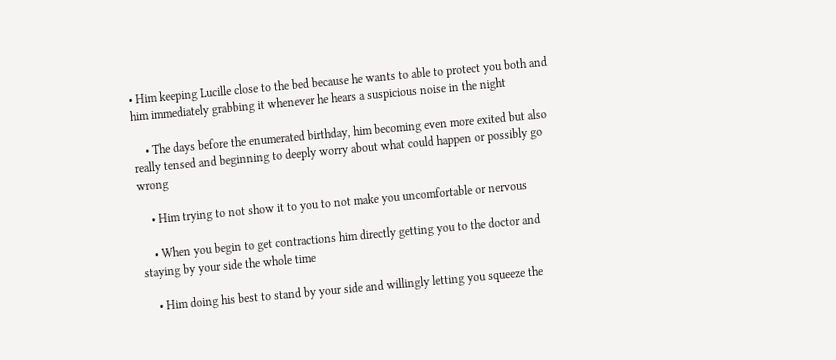• Him keeping Lucille close to the bed because he wants to able to protect you both and him immediately grabbing it whenever he hears a suspicious noise in the night

    • The days before the enumerated birthday, him becoming even more exited but also really tensed and beginning to deeply worry about what could happen or possibly go wrong

    • Him trying to not show it to you to not make you uncomfortable or nervous

    • When you begin to get contractions him directly getting you to the doctor and staying by your side the whole time

    • Him doing his best to stand by your side and willingly letting you squeeze the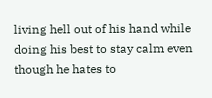living hell out of his hand while doing his best to stay calm even though he hates to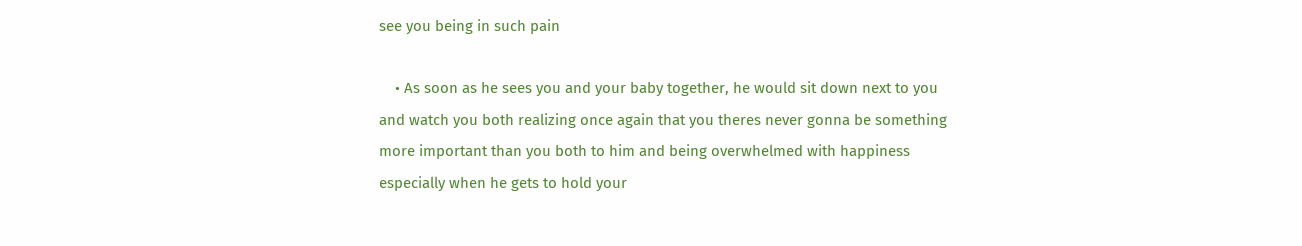see you being in such pain

    • As soon as he sees you and your baby together, he would sit down next to you and watch you both realizing once again that you theres never gonna be something more important than you both to him and being overwhelmed with happiness especially when he gets to hold your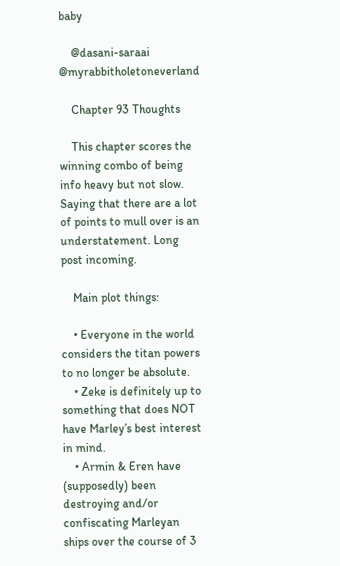baby

    @dasani-saraai @myrabbitholetoneverland

    Chapter 93 Thoughts

    This chapter scores the winning combo of being info heavy but not slow. Saying that there are a lot of points to mull over is an understatement. Long post incoming.

    Main plot things:

    • Everyone in the world considers the titan powers to no longer be absolute.
    • Zeke is definitely up to something that does NOT have Marley’s best interest in mind.
    • Armin & Eren have (supposedly) been destroying and/or confiscating Marleyan ships over the course of 3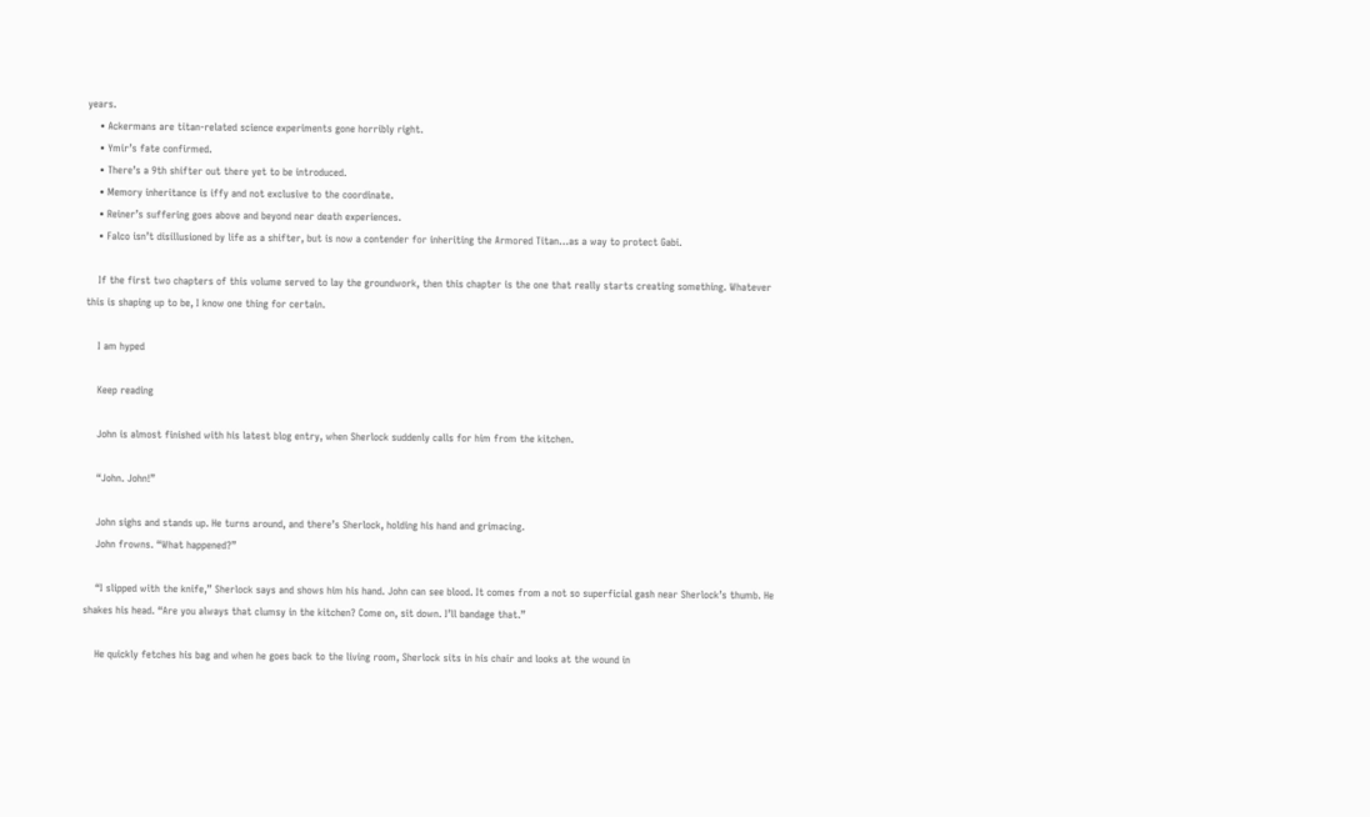years.
    • Ackermans are titan-related science experiments gone horribly right.
    • Ymir’s fate confirmed.
    • There’s a 9th shifter out there yet to be introduced.
    • Memory inheritance is iffy and not exclusive to the coordinate.
    • Reiner’s suffering goes above and beyond near death experiences.
    • Falco isn’t disillusioned by life as a shifter, but is now a contender for inheriting the Armored Titan…as a way to protect Gabi.

    If the first two chapters of this volume served to lay the groundwork, then this chapter is the one that really starts creating something. Whatever this is shaping up to be, I know one thing for certain.

    I am hyped

    Keep reading

    John is almost finished with his latest blog entry, when Sherlock suddenly calls for him from the kitchen.

    “John. John!”

    John sighs and stands up. He turns around, and there’s Sherlock, holding his hand and grimacing.
    John frowns. “What happened?”

    “I slipped with the knife,” Sherlock says and shows him his hand. John can see blood. It comes from a not so superficial gash near Sherlock’s thumb. He shakes his head. “Are you always that clumsy in the kitchen? Come on, sit down. I’ll bandage that.”

    He quickly fetches his bag and when he goes back to the living room, Sherlock sits in his chair and looks at the wound in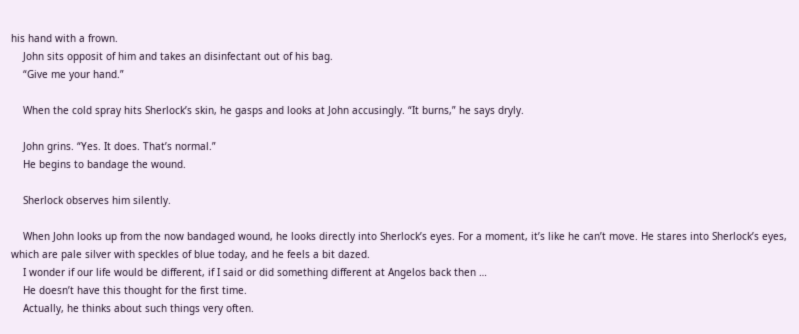his hand with a frown.
    John sits opposit of him and takes an disinfectant out of his bag.
    “Give me your hand.”

    When the cold spray hits Sherlock’s skin, he gasps and looks at John accusingly. “It burns,” he says dryly.

    John grins. “Yes. It does. That’s normal.”
    He begins to bandage the wound.

    Sherlock observes him silently.

    When John looks up from the now bandaged wound, he looks directly into Sherlock’s eyes. For a moment, it’s like he can’t move. He stares into Sherlock’s eyes, which are pale silver with speckles of blue today, and he feels a bit dazed.
    I wonder if our life would be different, if I said or did something different at Angelos back then …
    He doesn’t have this thought for the first time.
    Actually, he thinks about such things very often.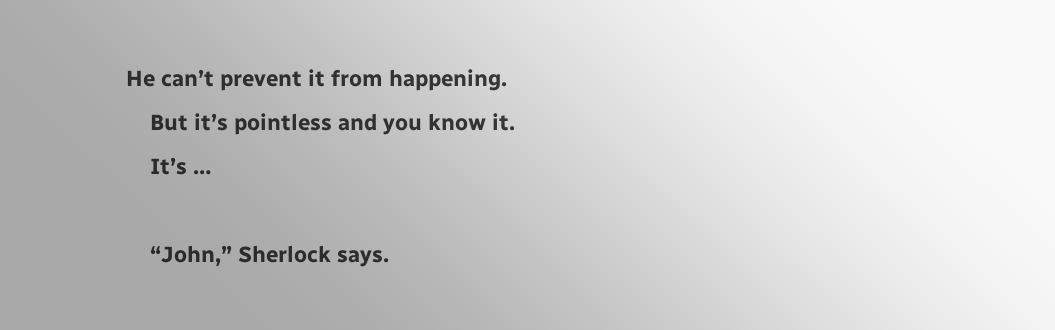He can’t prevent it from happening.
    But it’s pointless and you know it.
    It’s …

    “John,” Sherlock says.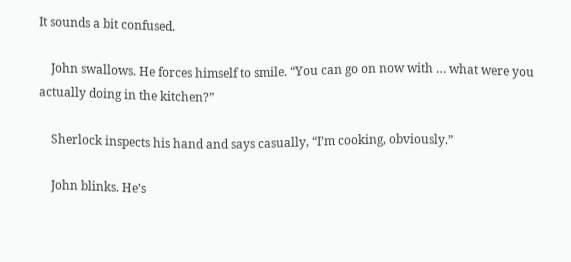It sounds a bit confused.

    John swallows. He forces himself to smile. “You can go on now with … what were you actually doing in the kitchen?”

    Sherlock inspects his hand and says casually, “I’m cooking, obviously.”

    John blinks. He’s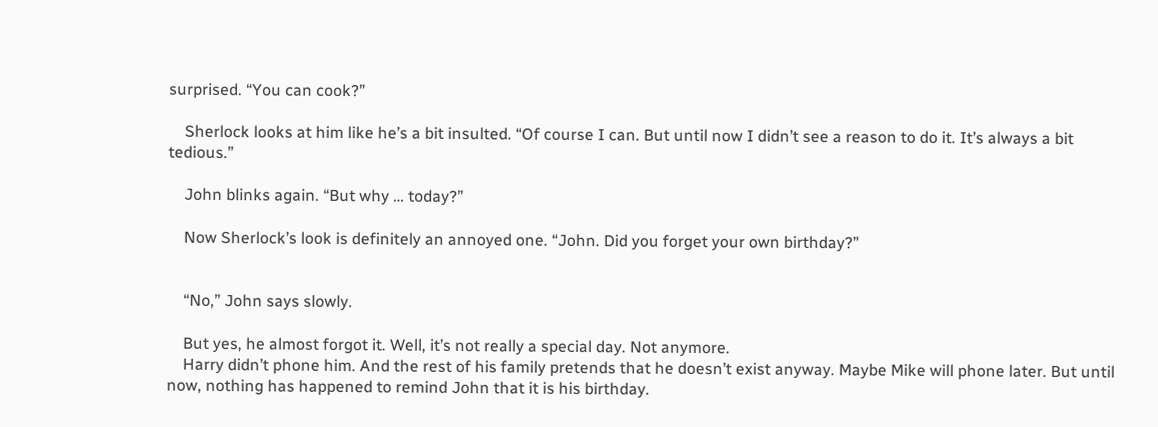surprised. “You can cook?”

    Sherlock looks at him like he’s a bit insulted. “Of course I can. But until now I didn’t see a reason to do it. It’s always a bit tedious.”

    John blinks again. “But why … today?”

    Now Sherlock’s look is definitely an annoyed one. “John. Did you forget your own birthday?”


    “No,” John says slowly.

    But yes, he almost forgot it. Well, it’s not really a special day. Not anymore.
    Harry didn’t phone him. And the rest of his family pretends that he doesn’t exist anyway. Maybe Mike will phone later. But until now, nothing has happened to remind John that it is his birthday.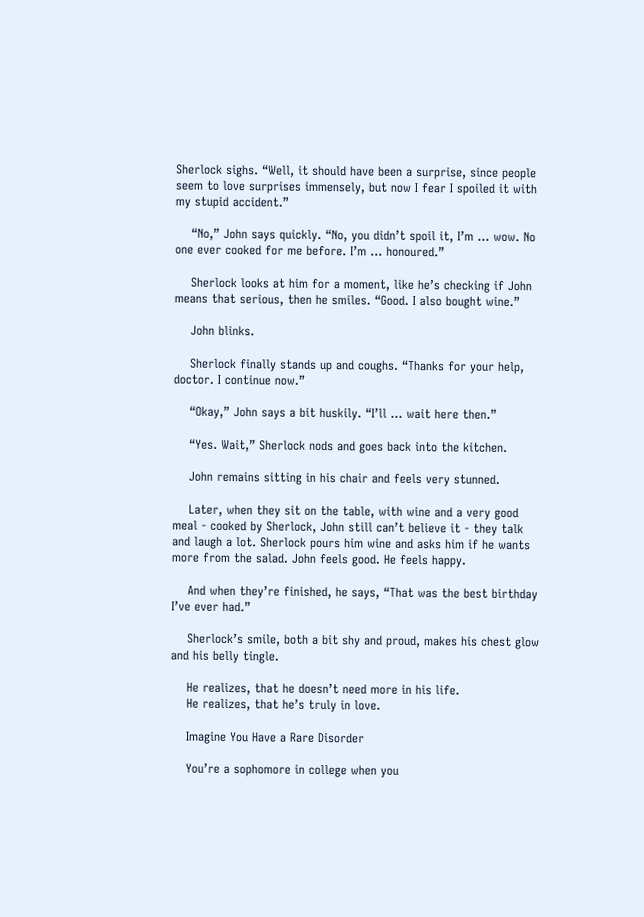Sherlock sighs. “Well, it should have been a surprise, since people seem to love surprises immensely, but now I fear I spoiled it with my stupid accident.”

    “No,” John says quickly. “No, you didn’t spoil it, I’m … wow. No one ever cooked for me before. I’m … honoured.”

    Sherlock looks at him for a moment, like he’s checking if John means that serious, then he smiles. “Good. I also bought wine.”

    John blinks.

    Sherlock finally stands up and coughs. “Thanks for your help, doctor. I continue now.”

    “Okay,” John says a bit huskily. “I’ll … wait here then.”

    “Yes. Wait,” Sherlock nods and goes back into the kitchen.

    John remains sitting in his chair and feels very stunned.

    Later, when they sit on the table, with wine and a very good meal - cooked by Sherlock, John still can’t believe it - they talk and laugh a lot. Sherlock pours him wine and asks him if he wants more from the salad. John feels good. He feels happy.

    And when they’re finished, he says, “That was the best birthday I’ve ever had.”

    Sherlock’s smile, both a bit shy and proud, makes his chest glow and his belly tingle.

    He realizes, that he doesn’t need more in his life.
    He realizes, that he’s truly in love.

    Imagine You Have a Rare Disorder

    You’re a sophomore in college when you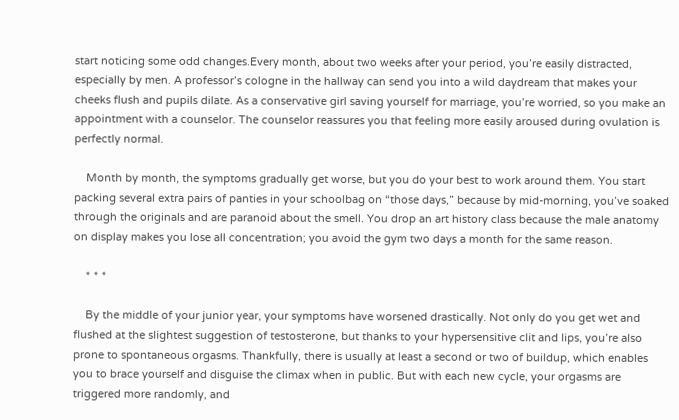start noticing some odd changes.Every month, about two weeks after your period, you’re easily distracted, especially by men. A professor’s cologne in the hallway can send you into a wild daydream that makes your cheeks flush and pupils dilate. As a conservative girl saving yourself for marriage, you’re worried, so you make an appointment with a counselor. The counselor reassures you that feeling more easily aroused during ovulation is perfectly normal.

    Month by month, the symptoms gradually get worse, but you do your best to work around them. You start packing several extra pairs of panties in your schoolbag on “those days,” because by mid-morning, you’ve soaked through the originals and are paranoid about the smell. You drop an art history class because the male anatomy on display makes you lose all concentration; you avoid the gym two days a month for the same reason.

    * * *

    By the middle of your junior year, your symptoms have worsened drastically. Not only do you get wet and flushed at the slightest suggestion of testosterone, but thanks to your hypersensitive clit and lips, you’re also prone to spontaneous orgasms. Thankfully, there is usually at least a second or two of buildup, which enables you to brace yourself and disguise the climax when in public. But with each new cycle, your orgasms are triggered more randomly, and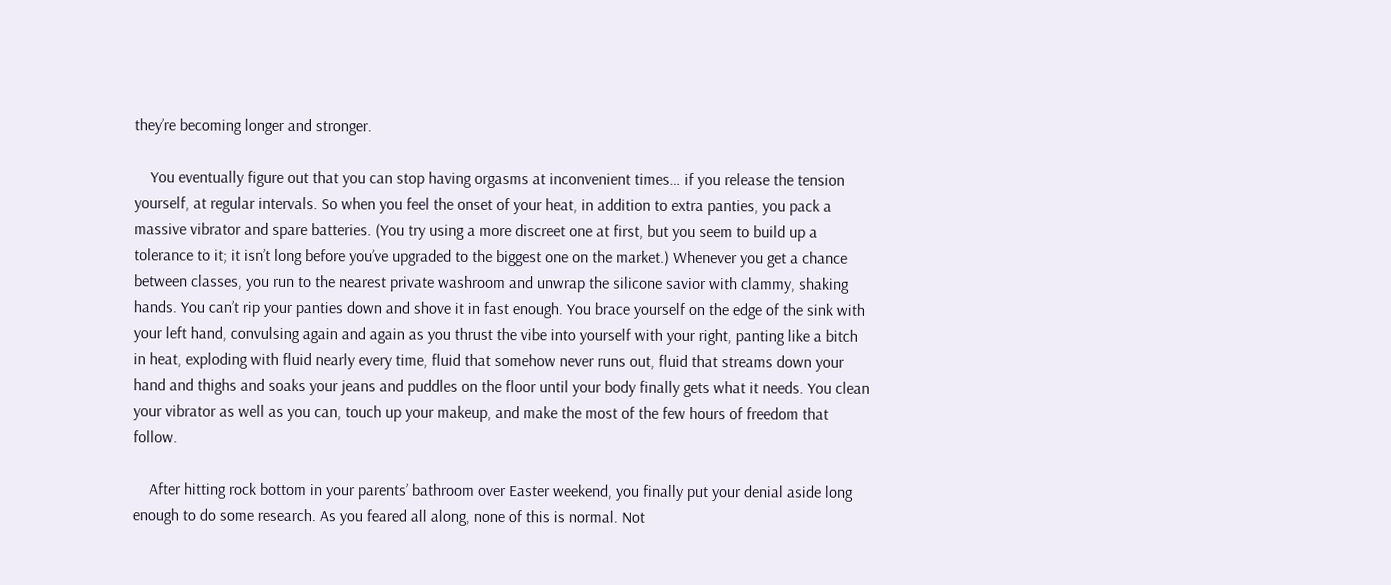they’re becoming longer and stronger.

    You eventually figure out that you can stop having orgasms at inconvenient times… if you release the tension yourself, at regular intervals. So when you feel the onset of your heat, in addition to extra panties, you pack a massive vibrator and spare batteries. (You try using a more discreet one at first, but you seem to build up a tolerance to it; it isn’t long before you’ve upgraded to the biggest one on the market.) Whenever you get a chance between classes, you run to the nearest private washroom and unwrap the silicone savior with clammy, shaking hands. You can’t rip your panties down and shove it in fast enough. You brace yourself on the edge of the sink with your left hand, convulsing again and again as you thrust the vibe into yourself with your right, panting like a bitch in heat, exploding with fluid nearly every time, fluid that somehow never runs out, fluid that streams down your hand and thighs and soaks your jeans and puddles on the floor until your body finally gets what it needs. You clean your vibrator as well as you can, touch up your makeup, and make the most of the few hours of freedom that follow.

    After hitting rock bottom in your parents’ bathroom over Easter weekend, you finally put your denial aside long enough to do some research. As you feared all along, none of this is normal. Not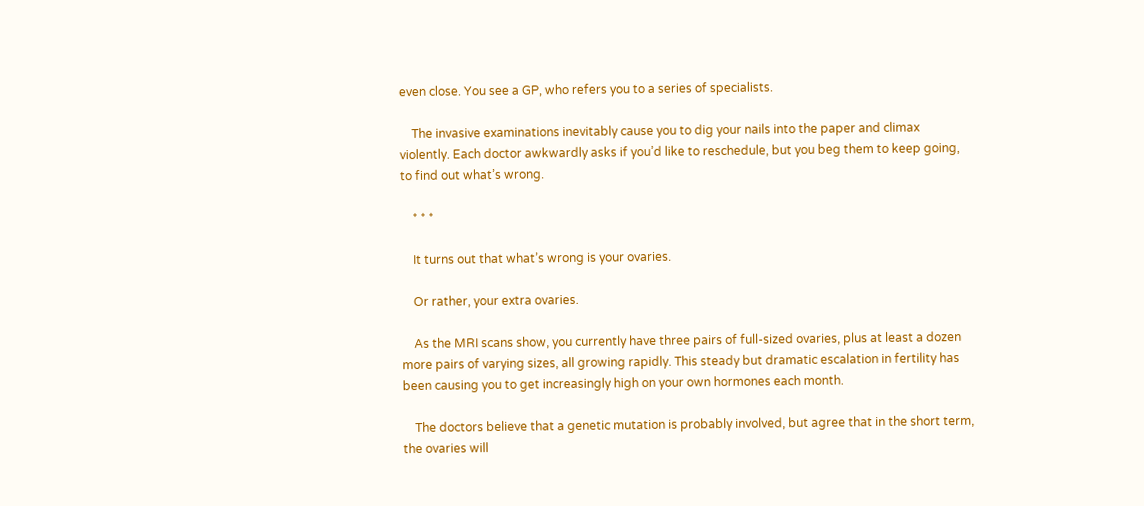even close. You see a GP, who refers you to a series of specialists.

    The invasive examinations inevitably cause you to dig your nails into the paper and climax violently. Each doctor awkwardly asks if you’d like to reschedule, but you beg them to keep going, to find out what’s wrong.

    * * *

    It turns out that what’s wrong is your ovaries.

    Or rather, your extra ovaries.

    As the MRI scans show, you currently have three pairs of full-sized ovaries, plus at least a dozen more pairs of varying sizes, all growing rapidly. This steady but dramatic escalation in fertility has been causing you to get increasingly high on your own hormones each month.

    The doctors believe that a genetic mutation is probably involved, but agree that in the short term, the ovaries will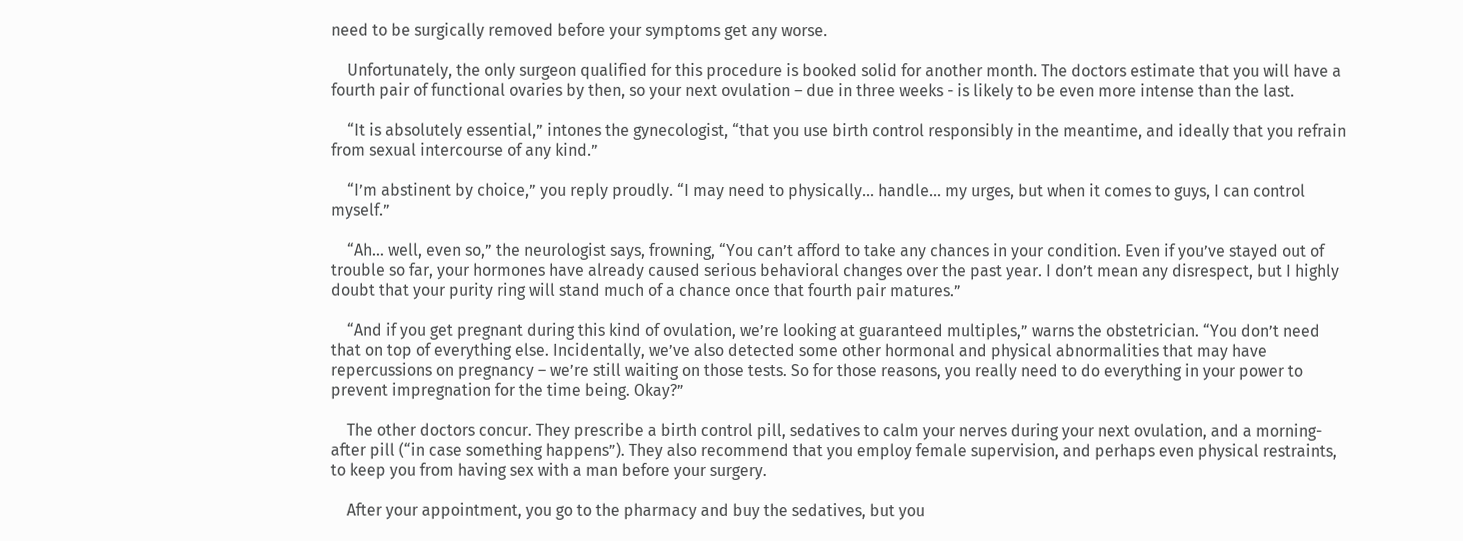need to be surgically removed before your symptoms get any worse.

    Unfortunately, the only surgeon qualified for this procedure is booked solid for another month. The doctors estimate that you will have a fourth pair of functional ovaries by then, so your next ovulation – due in three weeks - is likely to be even more intense than the last.

    “It is absolutely essential,” intones the gynecologist, “that you use birth control responsibly in the meantime, and ideally that you refrain from sexual intercourse of any kind.”

    “I’m abstinent by choice,” you reply proudly. “I may need to physically… handle… my urges, but when it comes to guys, I can control myself.”

    “Ah… well, even so,” the neurologist says, frowning, “You can’t afford to take any chances in your condition. Even if you’ve stayed out of trouble so far, your hormones have already caused serious behavioral changes over the past year. I don’t mean any disrespect, but I highly doubt that your purity ring will stand much of a chance once that fourth pair matures.”

    “And if you get pregnant during this kind of ovulation, we’re looking at guaranteed multiples,” warns the obstetrician. “You don’t need that on top of everything else. Incidentally, we’ve also detected some other hormonal and physical abnormalities that may have repercussions on pregnancy – we’re still waiting on those tests. So for those reasons, you really need to do everything in your power to prevent impregnation for the time being. Okay?”

    The other doctors concur. They prescribe a birth control pill, sedatives to calm your nerves during your next ovulation, and a morning-after pill (“in case something happens”). They also recommend that you employ female supervision, and perhaps even physical restraints, to keep you from having sex with a man before your surgery.

    After your appointment, you go to the pharmacy and buy the sedatives, but you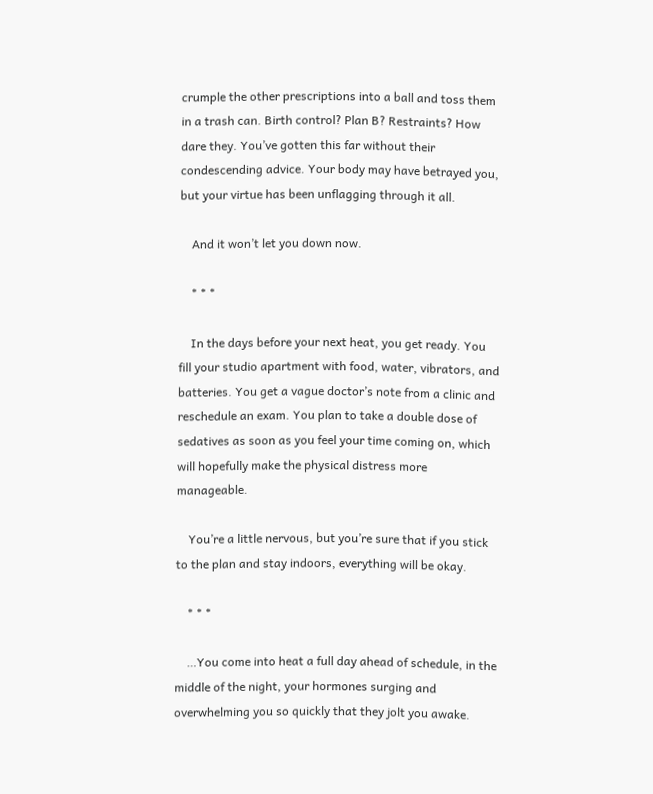crumple the other prescriptions into a ball and toss them in a trash can. Birth control? Plan B? Restraints? How dare they. You’ve gotten this far without their condescending advice. Your body may have betrayed you, but your virtue has been unflagging through it all.

    And it won’t let you down now.

    * * *

    In the days before your next heat, you get ready. You fill your studio apartment with food, water, vibrators, and batteries. You get a vague doctor’s note from a clinic and reschedule an exam. You plan to take a double dose of sedatives as soon as you feel your time coming on, which will hopefully make the physical distress more manageable.

    You’re a little nervous, but you’re sure that if you stick to the plan and stay indoors, everything will be okay.

    * * *

    …You come into heat a full day ahead of schedule, in the middle of the night, your hormones surging and overwhelming you so quickly that they jolt you awake.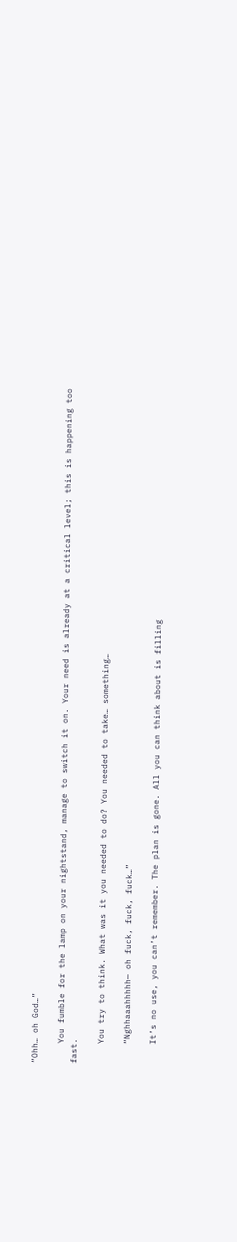“Ohh… oh God…”

    You fumble for the lamp on your nightstand, manage to switch it on. Your need is already at a critical level; this is happening too fast.

    You try to think. What was it you needed to do? You needed to take… something…

    “Nghhaaahhhhh— oh fuck, fuck, fuck…”

    It’s no use, you can’t remember. The plan is gone. All you can think about is filling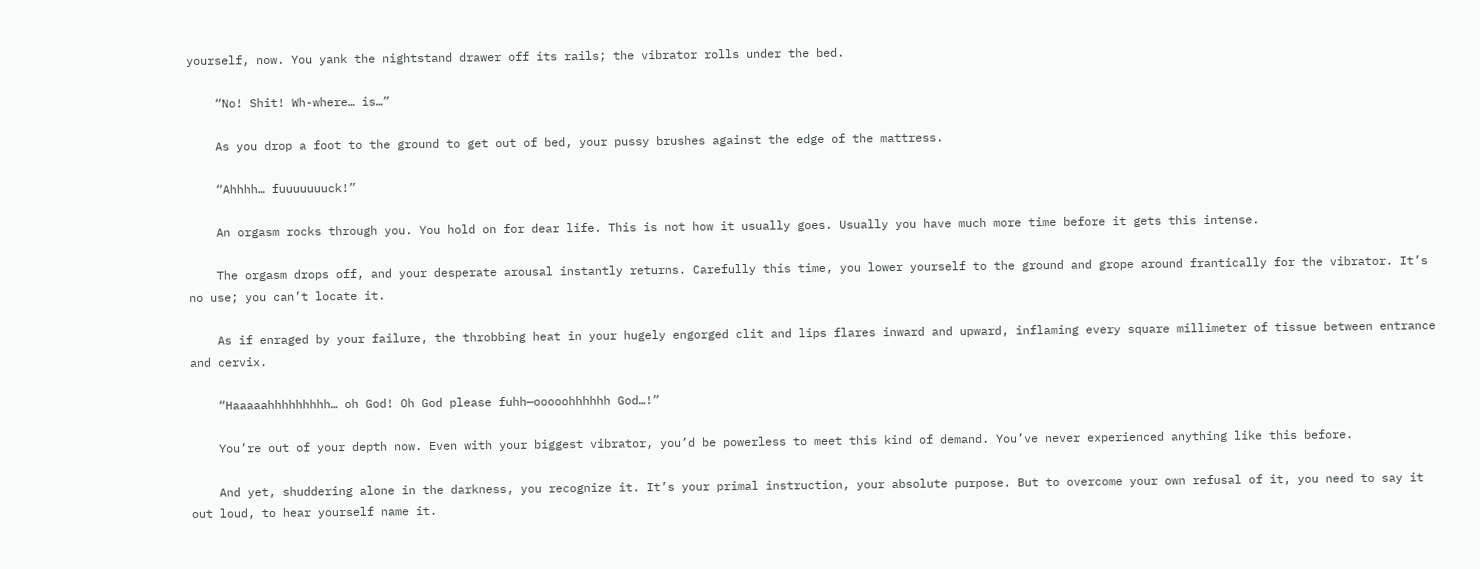yourself, now. You yank the nightstand drawer off its rails; the vibrator rolls under the bed.

    “No! Shit! Wh-where… is…”

    As you drop a foot to the ground to get out of bed, your pussy brushes against the edge of the mattress.

    “Ahhhh… fuuuuuuuck!”

    An orgasm rocks through you. You hold on for dear life. This is not how it usually goes. Usually you have much more time before it gets this intense.

    The orgasm drops off, and your desperate arousal instantly returns. Carefully this time, you lower yourself to the ground and grope around frantically for the vibrator. It’s no use; you can’t locate it.

    As if enraged by your failure, the throbbing heat in your hugely engorged clit and lips flares inward and upward, inflaming every square millimeter of tissue between entrance and cervix.

    “Haaaaahhhhhhhhh… oh God! Oh God please fuhh—ooooohhhhhh God…!”

    You’re out of your depth now. Even with your biggest vibrator, you’d be powerless to meet this kind of demand. You’ve never experienced anything like this before.

    And yet, shuddering alone in the darkness, you recognize it. It’s your primal instruction, your absolute purpose. But to overcome your own refusal of it, you need to say it out loud, to hear yourself name it.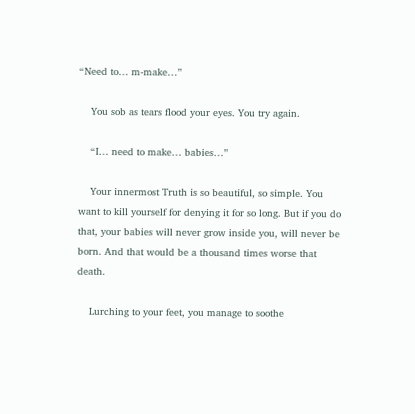“Need to… m-make…”

    You sob as tears flood your eyes. You try again.

    “I… need to make… babies…”

    Your innermost Truth is so beautiful, so simple. You want to kill yourself for denying it for so long. But if you do that, your babies will never grow inside you, will never be born. And that would be a thousand times worse that death.

    Lurching to your feet, you manage to soothe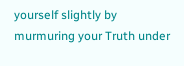yourself slightly by murmuring your Truth under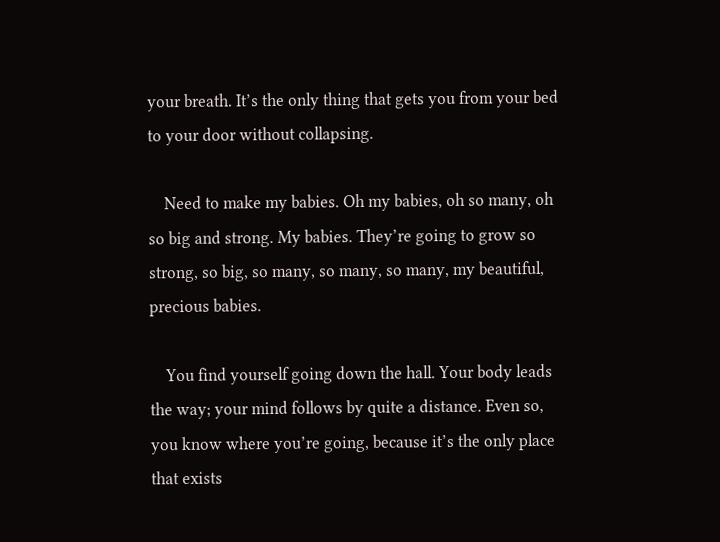your breath. It’s the only thing that gets you from your bed to your door without collapsing.

    Need to make my babies. Oh my babies, oh so many, oh so big and strong. My babies. They’re going to grow so strong, so big, so many, so many, so many, my beautiful, precious babies.

    You find yourself going down the hall. Your body leads the way; your mind follows by quite a distance. Even so, you know where you’re going, because it’s the only place that exists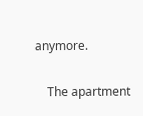anymore.

    The apartment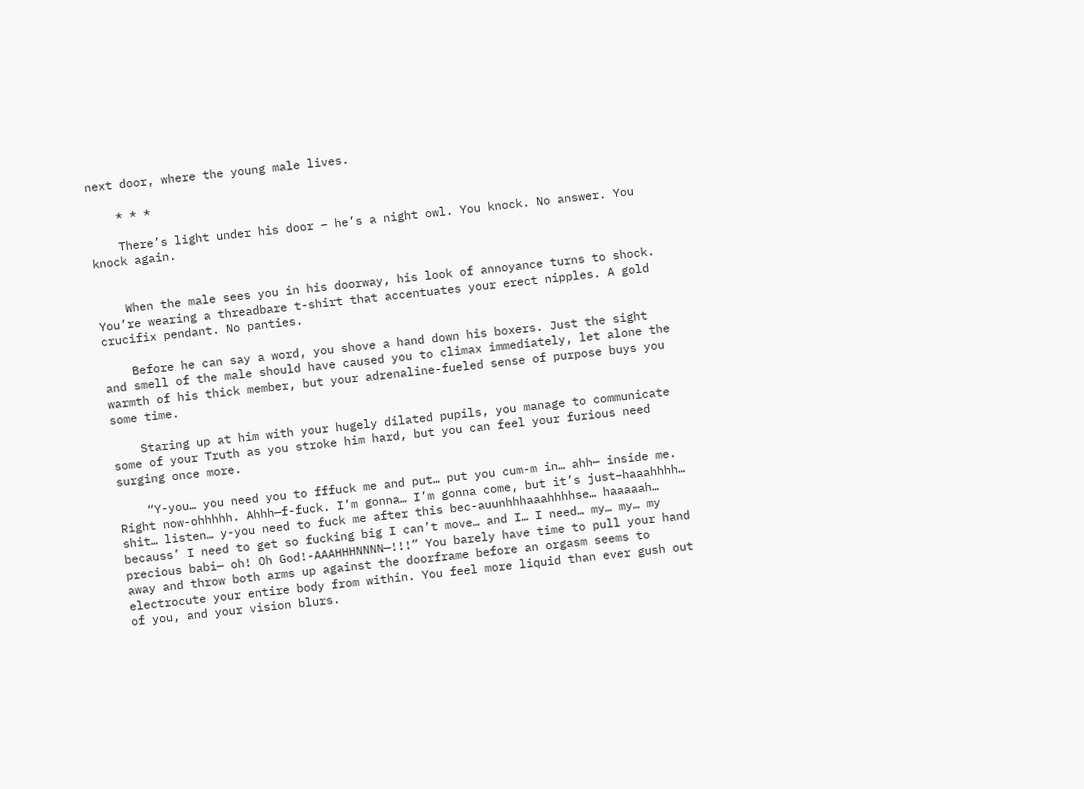next door, where the young male lives.

    * * *

    There’s light under his door – he’s a night owl. You knock. No answer. You knock again.


    When the male sees you in his doorway, his look of annoyance turns to shock. You’re wearing a threadbare t-shirt that accentuates your erect nipples. A gold crucifix pendant. No panties.

    Before he can say a word, you shove a hand down his boxers. Just the sight and smell of the male should have caused you to climax immediately, let alone the warmth of his thick member, but your adrenaline-fueled sense of purpose buys you some time.

    Staring up at him with your hugely dilated pupils, you manage to communicate some of your Truth as you stroke him hard, but you can feel your furious need surging once more.

    “Y-you… you need you to fffuck me and put… put you cum-m in… ahh— inside me. Right now-ohhhhh. Ahhh—f-fuck. I’m gonna… I’m gonna come, but it’s just–haaahhhh… shit… listen… y-you need to fuck me after this bec-auunhhhaaahhhhse… haaaaah… becauss’ I need to get so fucking big I can’t move… and I… I need… my… my… my precious babi— oh! Oh God!-AAAHHHNNNN—!!!” You barely have time to pull your hand away and throw both arms up against the doorframe before an orgasm seems to electrocute your entire body from within. You feel more liquid than ever gush out of you, and your vision blurs.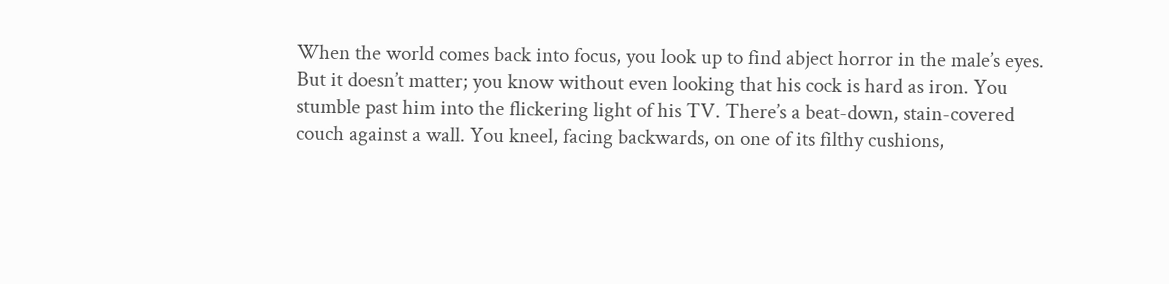When the world comes back into focus, you look up to find abject horror in the male’s eyes. But it doesn’t matter; you know without even looking that his cock is hard as iron. You stumble past him into the flickering light of his TV. There’s a beat-down, stain-covered couch against a wall. You kneel, facing backwards, on one of its filthy cushions,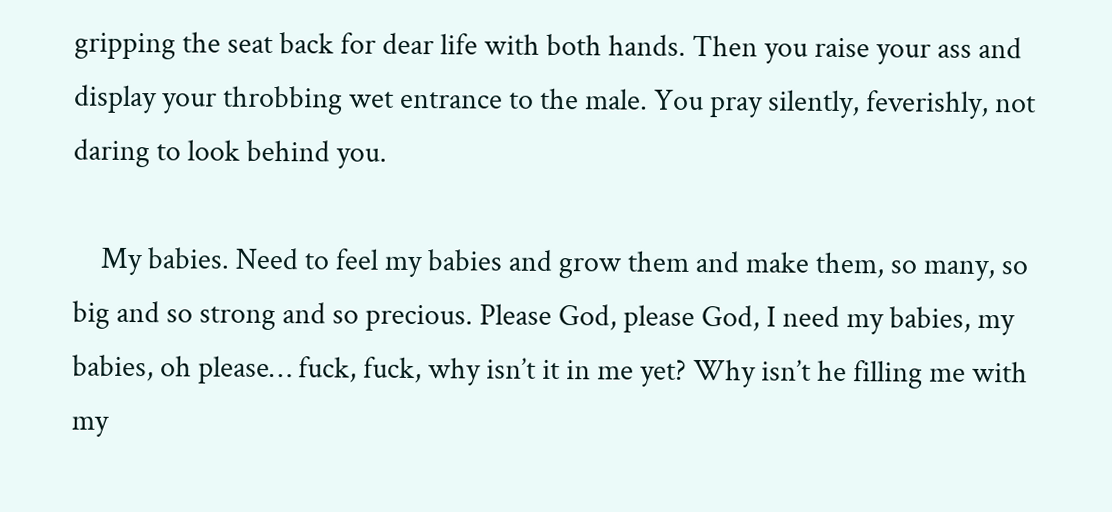gripping the seat back for dear life with both hands. Then you raise your ass and display your throbbing wet entrance to the male. You pray silently, feverishly, not daring to look behind you.

    My babies. Need to feel my babies and grow them and make them, so many, so big and so strong and so precious. Please God, please God, I need my babies, my babies, oh please… fuck, fuck, why isn’t it in me yet? Why isn’t he filling me with my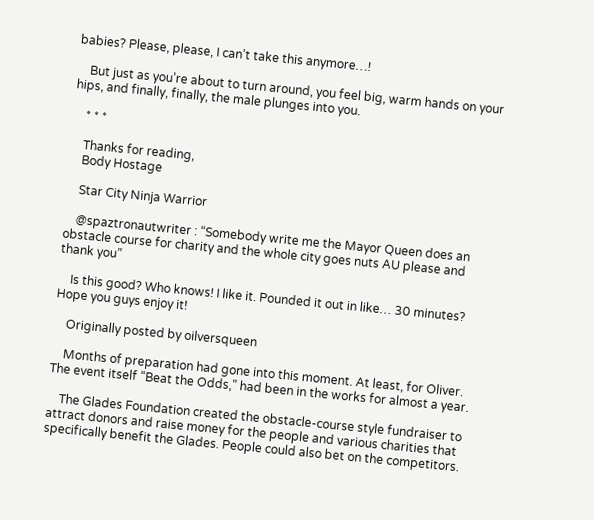babies? Please, please, I can’t take this anymore…!

    But just as you’re about to turn around, you feel big, warm hands on your hips, and finally, finally, the male plunges into you.

    * * *

    Thanks for reading,
    Body Hostage

    Star City Ninja Warrior

    @spaztronautwriter : “Somebody write me the Mayor Queen does an obstacle course for charity and the whole city goes nuts AU please and thank you”

    Is this good? Who knows! I like it. Pounded it out in like… 30 minutes? Hope you guys enjoy it!

    Originally posted by oilversqueen

    Months of preparation had gone into this moment. At least, for Oliver. The event itself “Beat the Odds,” had been in the works for almost a year.

    The Glades Foundation created the obstacle-course style fundraiser to attract donors and raise money for the people and various charities that specifically benefit the Glades. People could also bet on the competitors.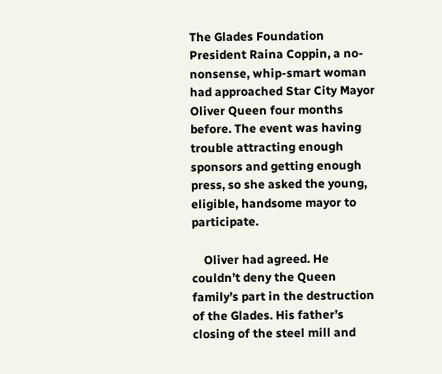The Glades Foundation President Raina Coppin, a no-nonsense, whip-smart woman had approached Star City Mayor Oliver Queen four months before. The event was having trouble attracting enough sponsors and getting enough press, so she asked the young, eligible, handsome mayor to participate.

    Oliver had agreed. He couldn’t deny the Queen family’s part in the destruction of the Glades. His father’s closing of the steel mill and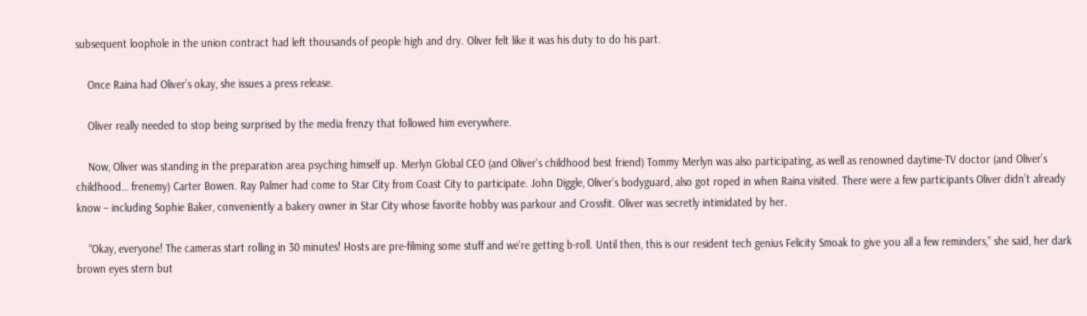subsequent loophole in the union contract had left thousands of people high and dry. Oliver felt like it was his duty to do his part.

    Once Raina had Oliver’s okay, she issues a press release.

    Oliver really needed to stop being surprised by the media frenzy that followed him everywhere.

    Now, Oliver was standing in the preparation area psyching himself up. Merlyn Global CEO (and Oliver’s childhood best friend) Tommy Merlyn was also participating, as well as renowned daytime-TV doctor (and Oliver’s childhood… frenemy) Carter Bowen. Ray Palmer had come to Star City from Coast City to participate. John Diggle, Oliver’s bodyguard, also got roped in when Raina visited. There were a few participants Oliver didn’t already know – including Sophie Baker, conveniently a bakery owner in Star City whose favorite hobby was parkour and Crossfit. Oliver was secretly intimidated by her.

    “Okay, everyone! The cameras start rolling in 30 minutes! Hosts are pre-filming some stuff and we’re getting b-roll. Until then, this is our resident tech genius Felicity Smoak to give you all a few reminders,” she said, her dark brown eyes stern but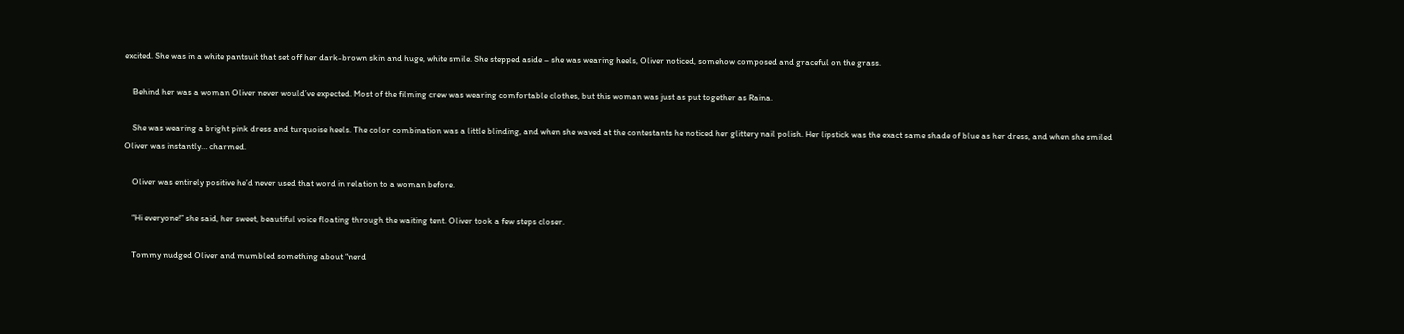excited. She was in a white pantsuit that set off her dark-brown skin and huge, white smile. She stepped aside – she was wearing heels, Oliver noticed, somehow composed and graceful on the grass.

    Behind her was a woman Oliver never would’ve expected. Most of the filming crew was wearing comfortable clothes, but this woman was just as put together as Raina.

    She was wearing a bright pink dress and turquoise heels. The color combination was a little blinding, and when she waved at the contestants he noticed her glittery nail polish. Her lipstick was the exact same shade of blue as her dress, and when she smiled Oliver was instantly… charmed.

    Oliver was entirely positive he’d never used that word in relation to a woman before.

    “Hi everyone!” she said, her sweet, beautiful voice floating through the waiting tent. Oliver took a few steps closer.

    Tommy nudged Oliver and mumbled something about “nerd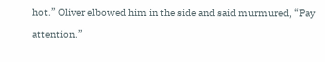hot.” Oliver elbowed him in the side and said murmured, “Pay attention.”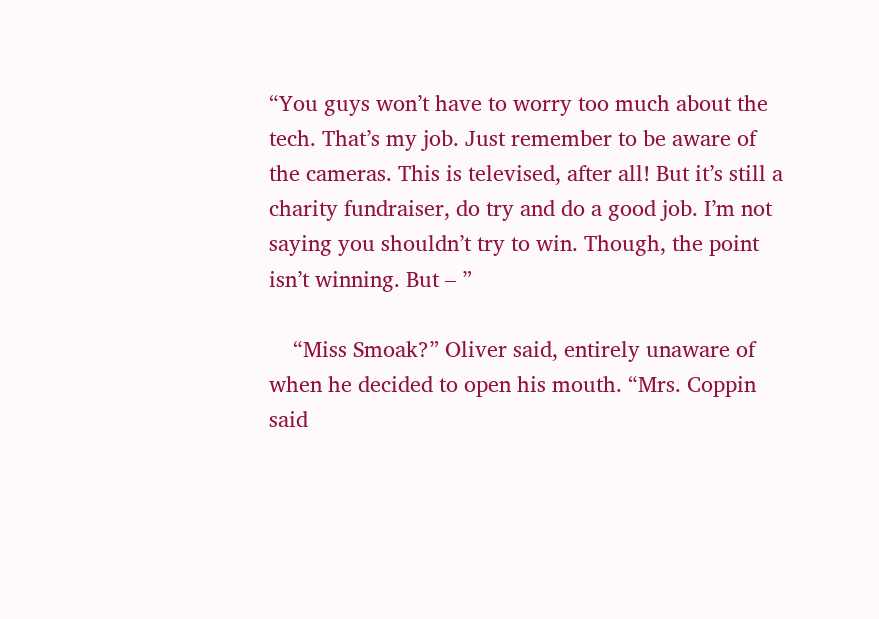“You guys won’t have to worry too much about the tech. That’s my job. Just remember to be aware of the cameras. This is televised, after all! But it’s still a charity fundraiser, do try and do a good job. I’m not saying you shouldn’t try to win. Though, the point isn’t winning. But – ”

    “Miss Smoak?” Oliver said, entirely unaware of when he decided to open his mouth. “Mrs. Coppin said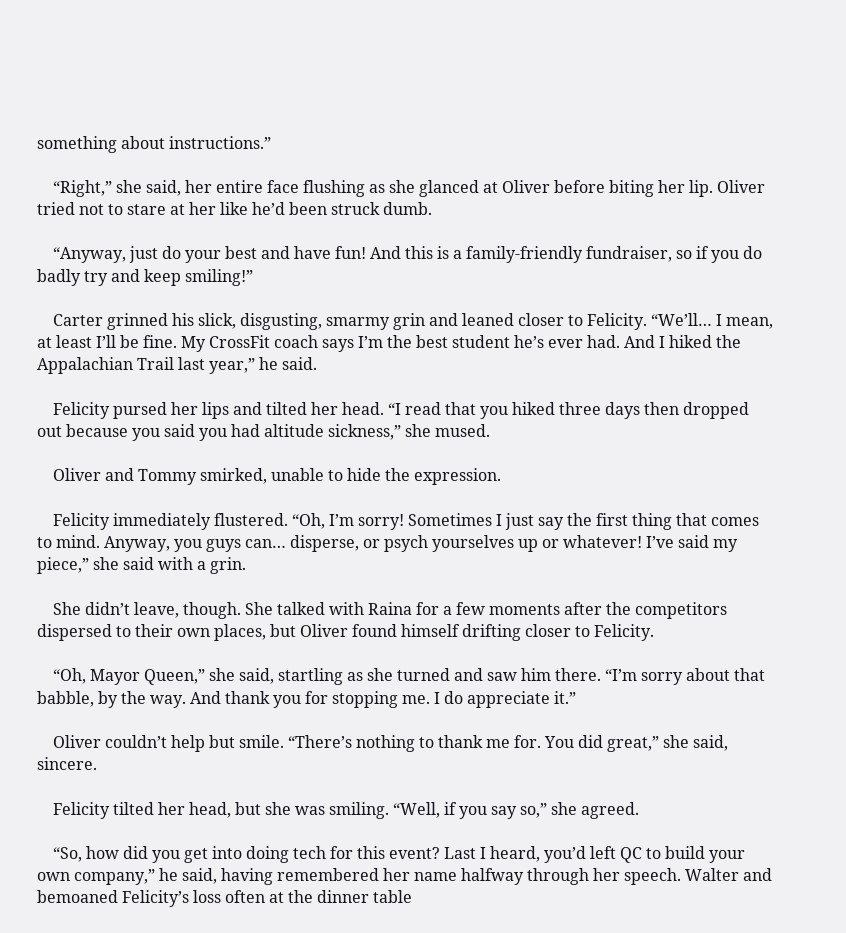something about instructions.”

    “Right,” she said, her entire face flushing as she glanced at Oliver before biting her lip. Oliver tried not to stare at her like he’d been struck dumb.

    “Anyway, just do your best and have fun! And this is a family-friendly fundraiser, so if you do badly try and keep smiling!”

    Carter grinned his slick, disgusting, smarmy grin and leaned closer to Felicity. “We’ll… I mean, at least I’ll be fine. My CrossFit coach says I’m the best student he’s ever had. And I hiked the Appalachian Trail last year,” he said.

    Felicity pursed her lips and tilted her head. “I read that you hiked three days then dropped out because you said you had altitude sickness,” she mused.

    Oliver and Tommy smirked, unable to hide the expression.

    Felicity immediately flustered. “Oh, I’m sorry! Sometimes I just say the first thing that comes to mind. Anyway, you guys can… disperse, or psych yourselves up or whatever! I’ve said my piece,” she said with a grin.

    She didn’t leave, though. She talked with Raina for a few moments after the competitors dispersed to their own places, but Oliver found himself drifting closer to Felicity.

    “Oh, Mayor Queen,” she said, startling as she turned and saw him there. “I’m sorry about that babble, by the way. And thank you for stopping me. I do appreciate it.”

    Oliver couldn’t help but smile. “There’s nothing to thank me for. You did great,” she said, sincere.

    Felicity tilted her head, but she was smiling. “Well, if you say so,” she agreed.

    “So, how did you get into doing tech for this event? Last I heard, you’d left QC to build your own company,” he said, having remembered her name halfway through her speech. Walter and bemoaned Felicity’s loss often at the dinner table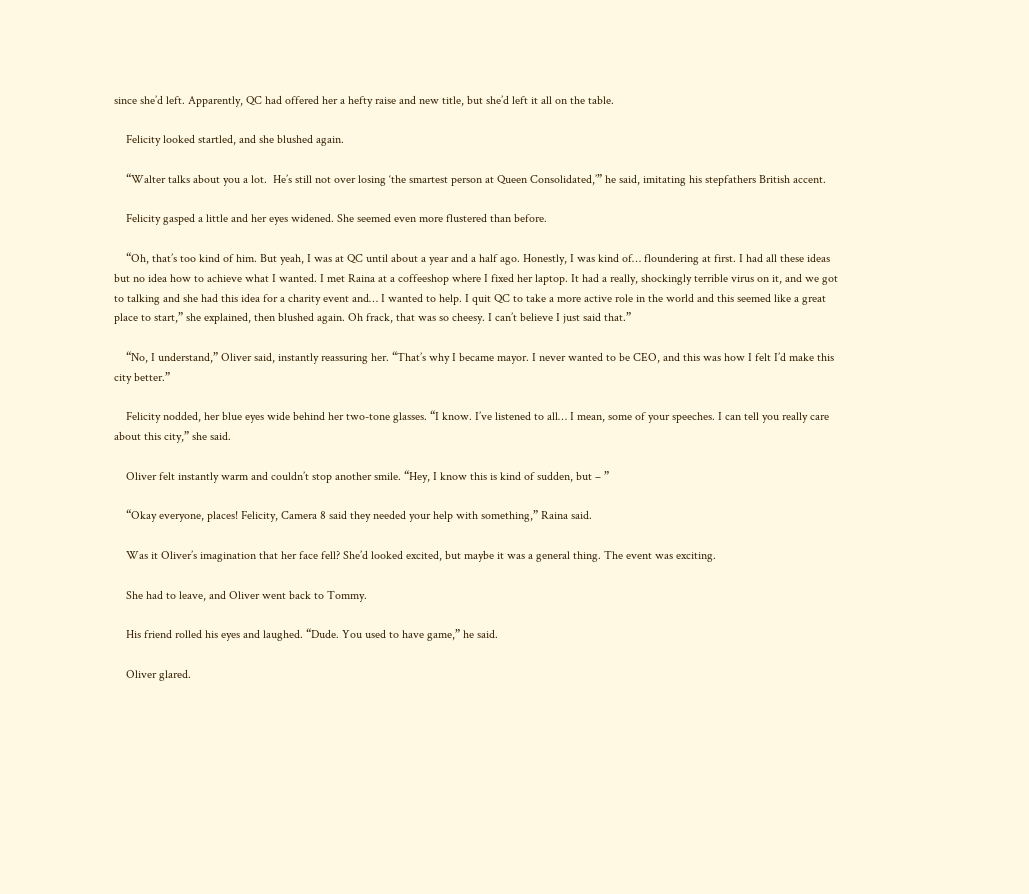since she’d left. Apparently, QC had offered her a hefty raise and new title, but she’d left it all on the table.

    Felicity looked startled, and she blushed again.

    “Walter talks about you a lot.  He’s still not over losing ‘the smartest person at Queen Consolidated,’” he said, imitating his stepfathers British accent.

    Felicity gasped a little and her eyes widened. She seemed even more flustered than before.

    “Oh, that’s too kind of him. But yeah, I was at QC until about a year and a half ago. Honestly, I was kind of… floundering at first. I had all these ideas but no idea how to achieve what I wanted. I met Raina at a coffeeshop where I fixed her laptop. It had a really, shockingly terrible virus on it, and we got to talking and she had this idea for a charity event and… I wanted to help. I quit QC to take a more active role in the world and this seemed like a great place to start,” she explained, then blushed again. Oh frack, that was so cheesy. I can’t believe I just said that.”

    “No, I understand,” Oliver said, instantly reassuring her. “That’s why I became mayor. I never wanted to be CEO, and this was how I felt I’d make this city better.”

    Felicity nodded, her blue eyes wide behind her two-tone glasses. “I know. I’ve listened to all… I mean, some of your speeches. I can tell you really care about this city,” she said.

    Oliver felt instantly warm and couldn’t stop another smile. “Hey, I know this is kind of sudden, but – ”

    “Okay everyone, places! Felicity, Camera 8 said they needed your help with something,” Raina said.

    Was it Oliver’s imagination that her face fell? She’d looked excited, but maybe it was a general thing. The event was exciting.

    She had to leave, and Oliver went back to Tommy.

    His friend rolled his eyes and laughed. “Dude. You used to have game,” he said.

    Oliver glared.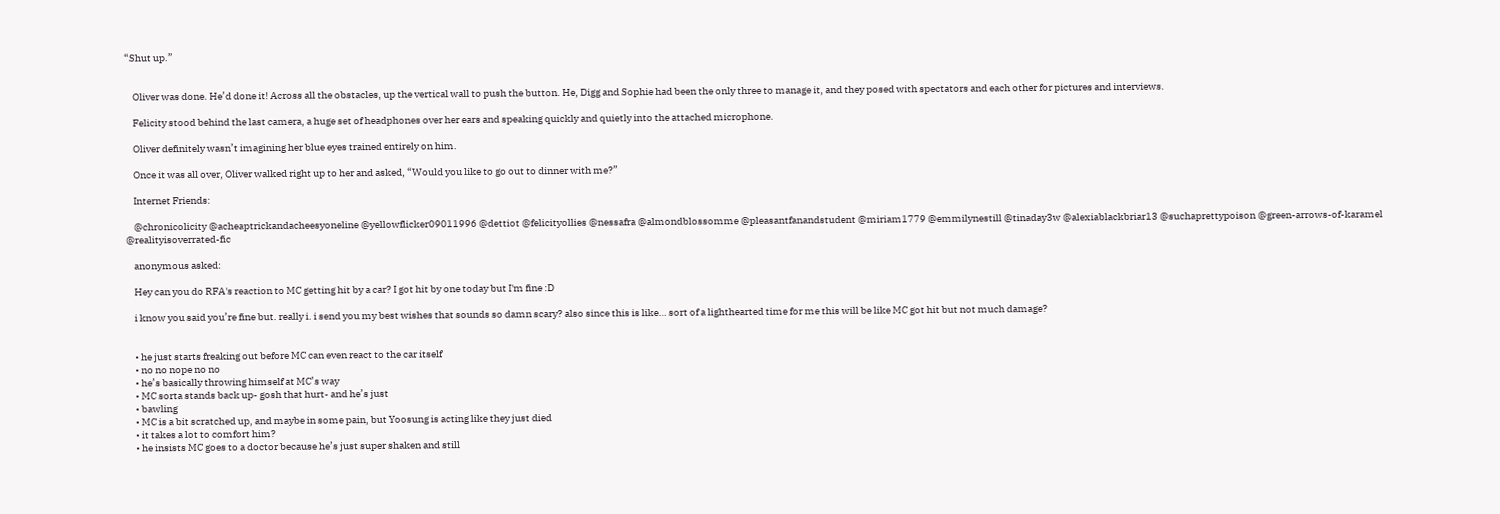“Shut up.”


    Oliver was done. He’d done it! Across all the obstacles, up the vertical wall to push the button. He, Digg and Sophie had been the only three to manage it, and they posed with spectators and each other for pictures and interviews.

    Felicity stood behind the last camera, a huge set of headphones over her ears and speaking quickly and quietly into the attached microphone.

    Oliver definitely wasn’t imagining her blue eyes trained entirely on him.

    Once it was all over, Oliver walked right up to her and asked, “Would you like to go out to dinner with me?”

    Internet Friends:

    @chronicolicity @acheaptrickandacheesyoneline @yellowflicker09011996 @dettiot @felicityollies @nessafra @almondblossomme @pleasantfanandstudent @miriam1779 @emmilynestill @tinaday3w @alexiablackbriar13 @suchaprettypoison @green-arrows-of-karamel @realityisoverrated-fic

    anonymous asked:

    Hey can you do RFA's reaction to MC getting hit by a car? I got hit by one today but I'm fine :D

    i know you said you’re fine but. really i. i send you my best wishes that sounds so damn scary? also since this is like… sort of a lighthearted time for me this will be like MC got hit but not much damage?


    • he just starts freaking out before MC can even react to the car itself
    • no no nope no no
    • he’s basically throwing himself at MC’s way
    • MC sorta stands back up- gosh that hurt- and he’s just
    • bawling
    • MC is a bit scratched up, and maybe in some pain, but Yoosung is acting like they just died
    • it takes a lot to comfort him?
    • he insists MC goes to a doctor because he’s just super shaken and still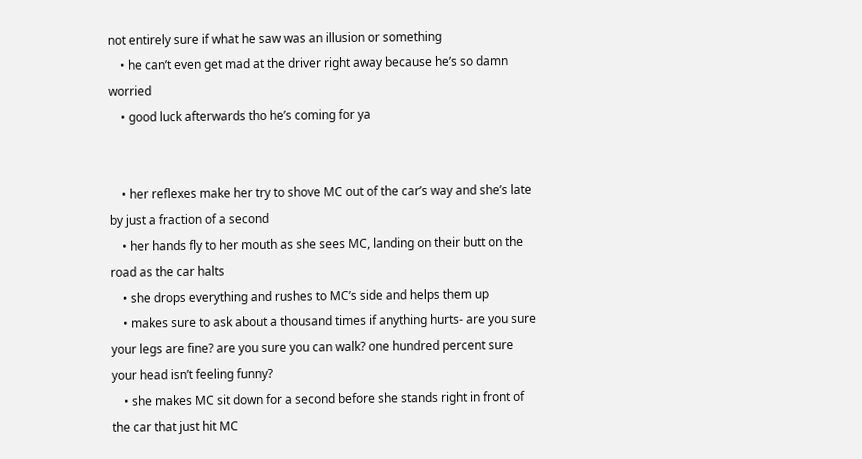not entirely sure if what he saw was an illusion or something
    • he can’t even get mad at the driver right away because he’s so damn worried
    • good luck afterwards tho he’s coming for ya


    • her reflexes make her try to shove MC out of the car’s way and she’s late by just a fraction of a second
    • her hands fly to her mouth as she sees MC, landing on their butt on the road as the car halts
    • she drops everything and rushes to MC’s side and helps them up
    • makes sure to ask about a thousand times if anything hurts- are you sure your legs are fine? are you sure you can walk? one hundred percent sure your head isn’t feeling funny?
    • she makes MC sit down for a second before she stands right in front of the car that just hit MC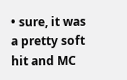• sure, it was a pretty soft hit and MC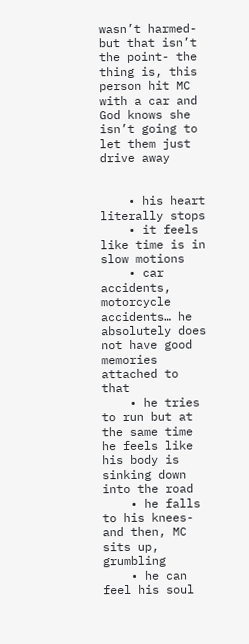wasn’t harmed- but that isn’t the point- the thing is, this person hit MC with a car and God knows she isn’t going to let them just drive away


    • his heart literally stops
    • it feels like time is in slow motions
    • car accidents, motorcycle accidents… he absolutely does not have good memories attached to that
    • he tries to run but at the same time he feels like his body is sinking down into the road
    • he falls to his knees- and then, MC sits up, grumbling
    • he can feel his soul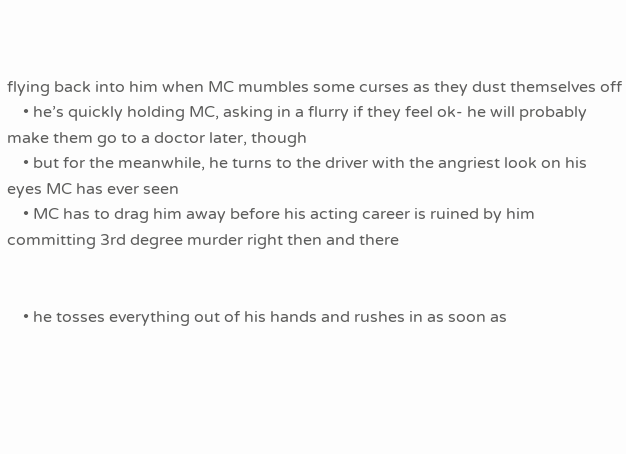flying back into him when MC mumbles some curses as they dust themselves off
    • he’s quickly holding MC, asking in a flurry if they feel ok- he will probably make them go to a doctor later, though
    • but for the meanwhile, he turns to the driver with the angriest look on his eyes MC has ever seen
    • MC has to drag him away before his acting career is ruined by him committing 3rd degree murder right then and there


    • he tosses everything out of his hands and rushes in as soon as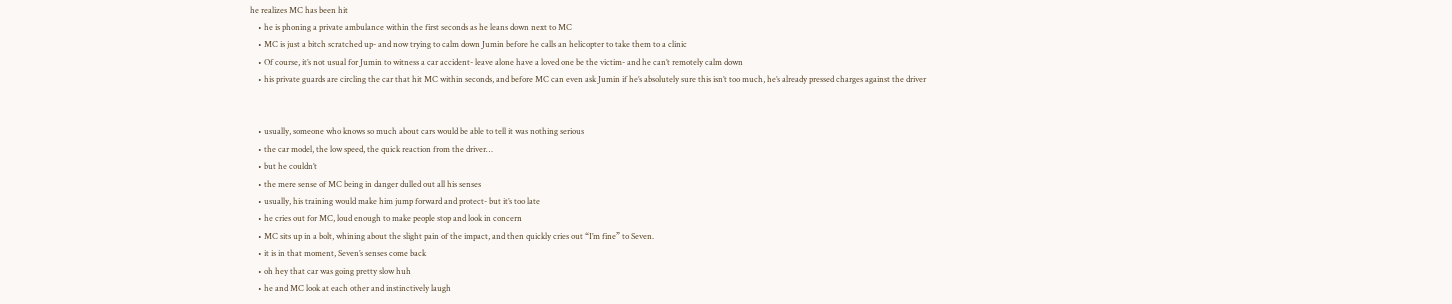he realizes MC has been hit
    • he is phoning a private ambulance within the first seconds as he leans down next to MC
    • MC is just a bitch scratched up- and now trying to calm down Jumin before he calls an helicopter to take them to a clinic
    • Of course, it’s not usual for Jumin to witness a car accident- leave alone have a loved one be the victim- and he can’t remotely calm down
    • his private guards are circling the car that hit MC within seconds, and before MC can even ask Jumin if he’s absolutely sure this isn’t too much, he’s already pressed charges against the driver


    • usually, someone who knows so much about cars would be able to tell it was nothing serious
    • the car model, the low speed, the quick reaction from the driver…
    • but he couldn’t
    • the mere sense of MC being in danger dulled out all his senses
    • usually, his training would make him jump forward and protect- but it’s too late
    • he cries out for MC, loud enough to make people stop and look in concern
    • MC sits up in a bolt, whining about the slight pain of the impact, and then quickly cries out “I’m fine” to Seven.
    • it is in that moment, Seven’s senses come back
    • oh hey that car was going pretty slow huh
    • he and MC look at each other and instinctively laugh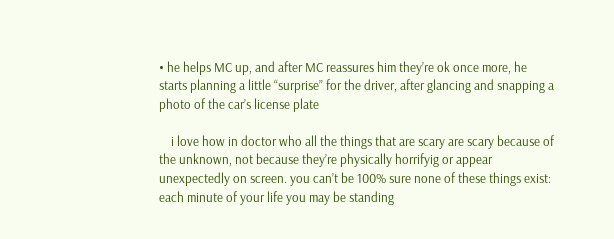• he helps MC up, and after MC reassures him they’re ok once more, he starts planning a little “surprise” for the driver, after glancing and snapping a photo of the car’s license plate

    i love how in doctor who all the things that are scary are scary because of the unknown, not because they’re physically horrifyig or appear unexpectedly on screen. you can’t be 100% sure none of these things exist: each minute of your life you may be standing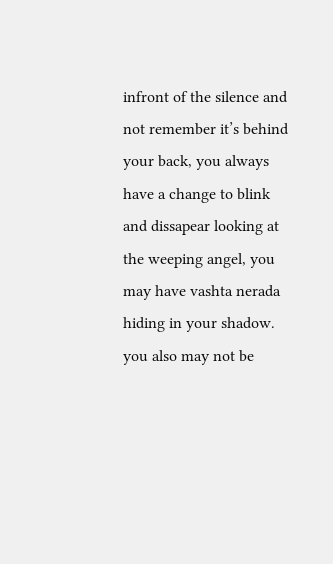infront of the silence and not remember it’s behind your back, you always have a change to blink and dissapear looking at the weeping angel, you may have vashta nerada hiding in your shadow. you also may not be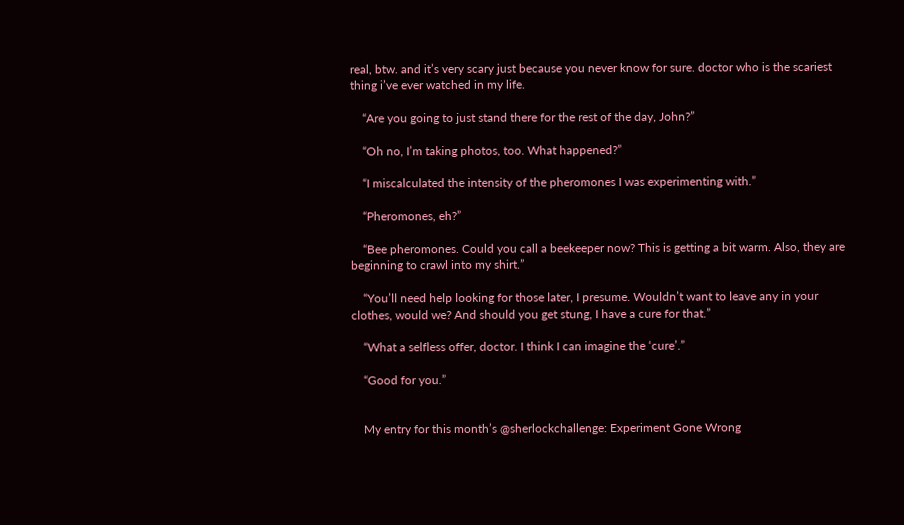real, btw. and it’s very scary just because you never know for sure. doctor who is the scariest thing i’ve ever watched in my life.

    “Are you going to just stand there for the rest of the day, John?”

    “Oh no, I’m taking photos, too. What happened?”

    “I miscalculated the intensity of the pheromones I was experimenting with.”

    “Pheromones, eh?”

    “Bee pheromones. Could you call a beekeeper now? This is getting a bit warm. Also, they are beginning to crawl into my shirt.”

    “You’ll need help looking for those later, I presume. Wouldn’t want to leave any in your clothes, would we? And should you get stung, I have a cure for that.”

    “What a selfless offer, doctor. I think I can imagine the ‘cure’.”

    “Good for you.”


    My entry for this month’s @sherlockchallenge: Experiment Gone Wrong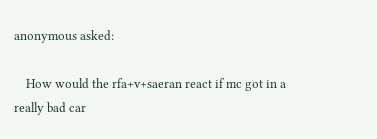anonymous asked:

    How would the rfa+v+saeran react if mc got in a really bad car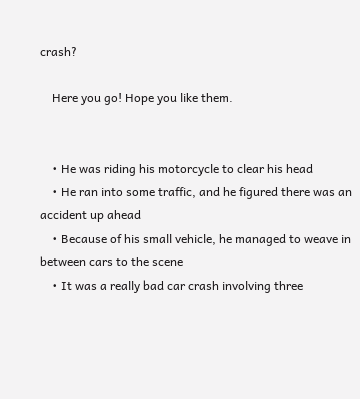crash?

    Here you go! Hope you like them.


    • He was riding his motorcycle to clear his head
    • He ran into some traffic, and he figured there was an accident up ahead
    • Because of his small vehicle, he managed to weave in between cars to the scene
    • It was a really bad car crash involving three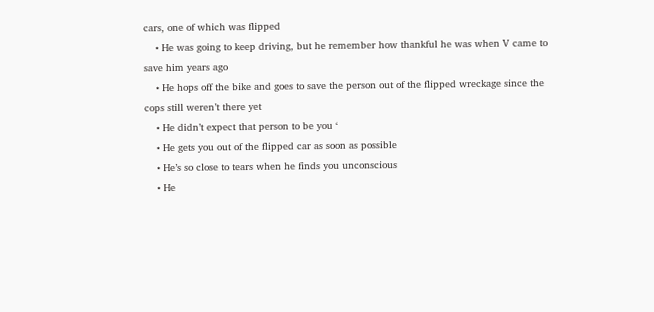cars, one of which was flipped
    • He was going to keep driving, but he remember how thankful he was when V came to save him years ago
    • He hops off the bike and goes to save the person out of the flipped wreckage since the cops still weren’t there yet
    • He didn’t expect that person to be you ‘
    • He gets you out of the flipped car as soon as possible
    • He’s so close to tears when he finds you unconscious
    • He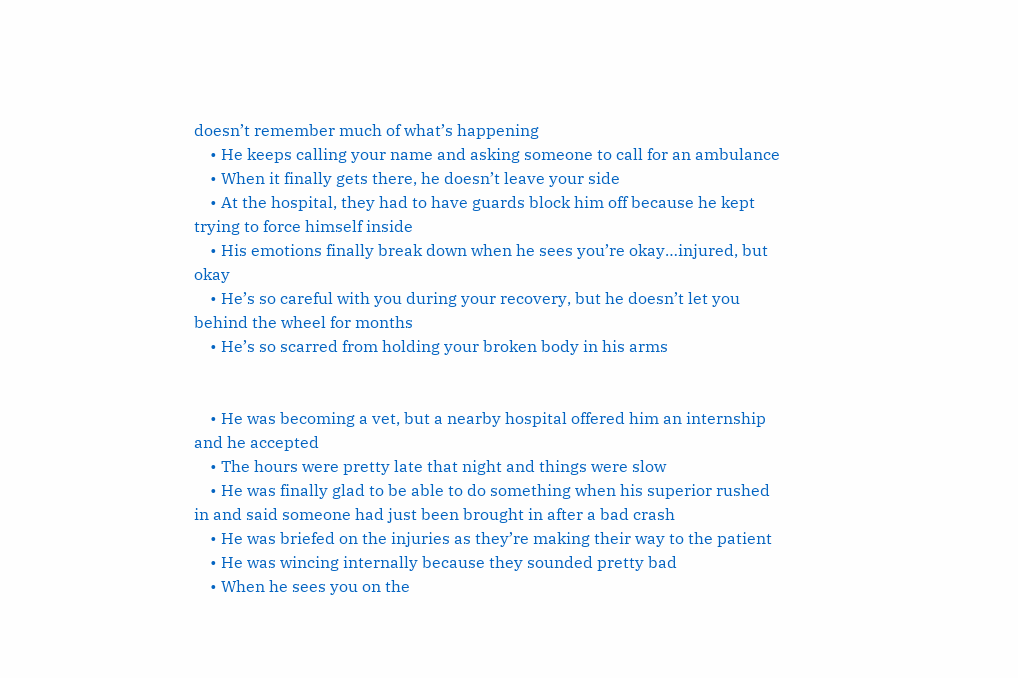doesn’t remember much of what’s happening
    • He keeps calling your name and asking someone to call for an ambulance
    • When it finally gets there, he doesn’t leave your side
    • At the hospital, they had to have guards block him off because he kept trying to force himself inside
    • His emotions finally break down when he sees you’re okay…injured, but okay
    • He’s so careful with you during your recovery, but he doesn’t let you behind the wheel for months
    • He’s so scarred from holding your broken body in his arms


    • He was becoming a vet, but a nearby hospital offered him an internship and he accepted
    • The hours were pretty late that night and things were slow
    • He was finally glad to be able to do something when his superior rushed in and said someone had just been brought in after a bad crash
    • He was briefed on the injuries as they’re making their way to the patient
    • He was wincing internally because they sounded pretty bad
    • When he sees you on the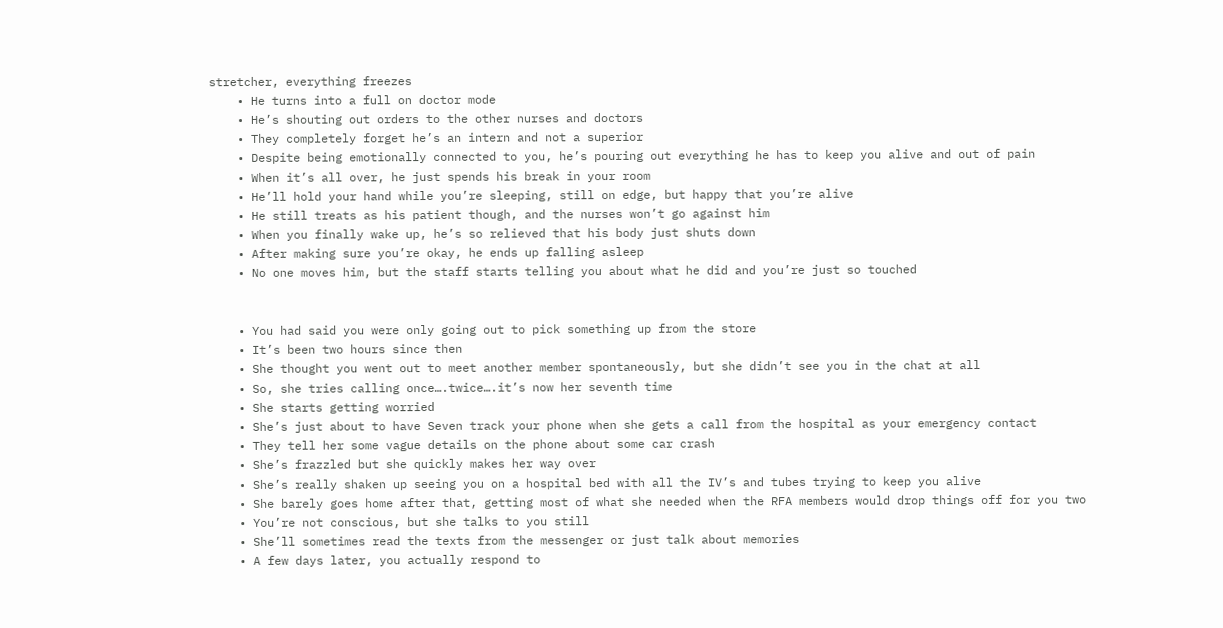stretcher, everything freezes
    • He turns into a full on doctor mode
    • He’s shouting out orders to the other nurses and doctors
    • They completely forget he’s an intern and not a superior
    • Despite being emotionally connected to you, he’s pouring out everything he has to keep you alive and out of pain
    • When it’s all over, he just spends his break in your room
    • He’ll hold your hand while you’re sleeping, still on edge, but happy that you’re alive
    • He still treats as his patient though, and the nurses won’t go against him
    • When you finally wake up, he’s so relieved that his body just shuts down
    • After making sure you’re okay, he ends up falling asleep
    • No one moves him, but the staff starts telling you about what he did and you’re just so touched


    • You had said you were only going out to pick something up from the store
    • It’s been two hours since then
    • She thought you went out to meet another member spontaneously, but she didn’t see you in the chat at all
    • So, she tries calling once….twice….it’s now her seventh time
    • She starts getting worried
    • She’s just about to have Seven track your phone when she gets a call from the hospital as your emergency contact
    • They tell her some vague details on the phone about some car crash
    • She’s frazzled but she quickly makes her way over
    • She’s really shaken up seeing you on a hospital bed with all the IV’s and tubes trying to keep you alive
    • She barely goes home after that, getting most of what she needed when the RFA members would drop things off for you two
    • You’re not conscious, but she talks to you still
    • She’ll sometimes read the texts from the messenger or just talk about memories
    • A few days later, you actually respond to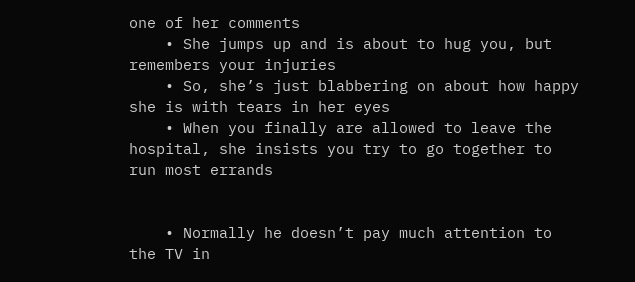one of her comments
    • She jumps up and is about to hug you, but remembers your injuries
    • So, she’s just blabbering on about how happy she is with tears in her eyes
    • When you finally are allowed to leave the hospital, she insists you try to go together to run most errands


    • Normally he doesn’t pay much attention to the TV in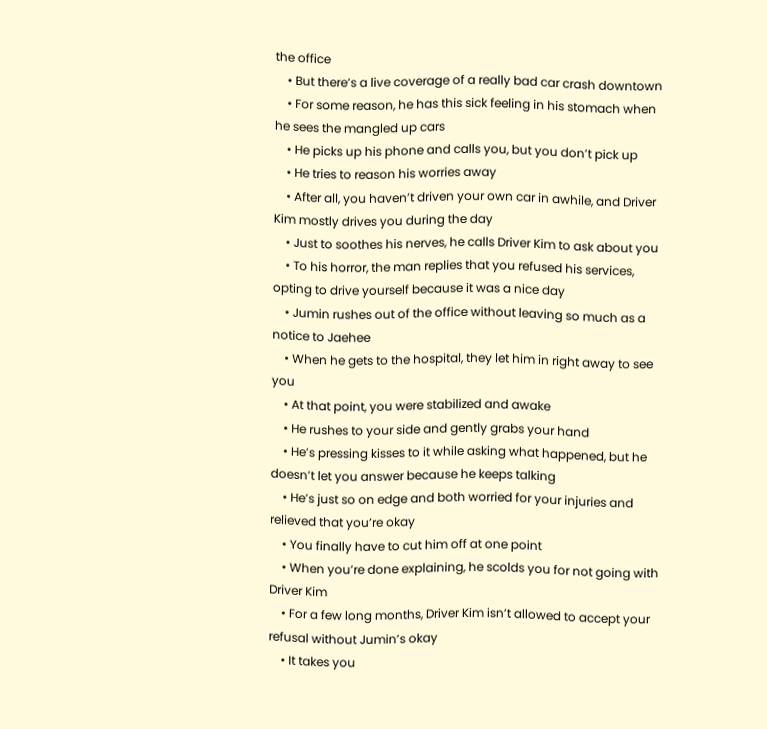the office
    • But there’s a live coverage of a really bad car crash downtown
    • For some reason, he has this sick feeling in his stomach when he sees the mangled up cars
    • He picks up his phone and calls you, but you don’t pick up
    • He tries to reason his worries away
    • After all, you haven’t driven your own car in awhile, and Driver Kim mostly drives you during the day
    • Just to soothes his nerves, he calls Driver Kim to ask about you
    • To his horror, the man replies that you refused his services, opting to drive yourself because it was a nice day
    • Jumin rushes out of the office without leaving so much as a notice to Jaehee
    • When he gets to the hospital, they let him in right away to see you
    • At that point, you were stabilized and awake
    • He rushes to your side and gently grabs your hand
    • He’s pressing kisses to it while asking what happened, but he doesn’t let you answer because he keeps talking
    • He’s just so on edge and both worried for your injuries and relieved that you’re okay
    • You finally have to cut him off at one point
    • When you’re done explaining, he scolds you for not going with Driver Kim
    • For a few long months, Driver Kim isn’t allowed to accept your refusal without Jumin’s okay
    • It takes you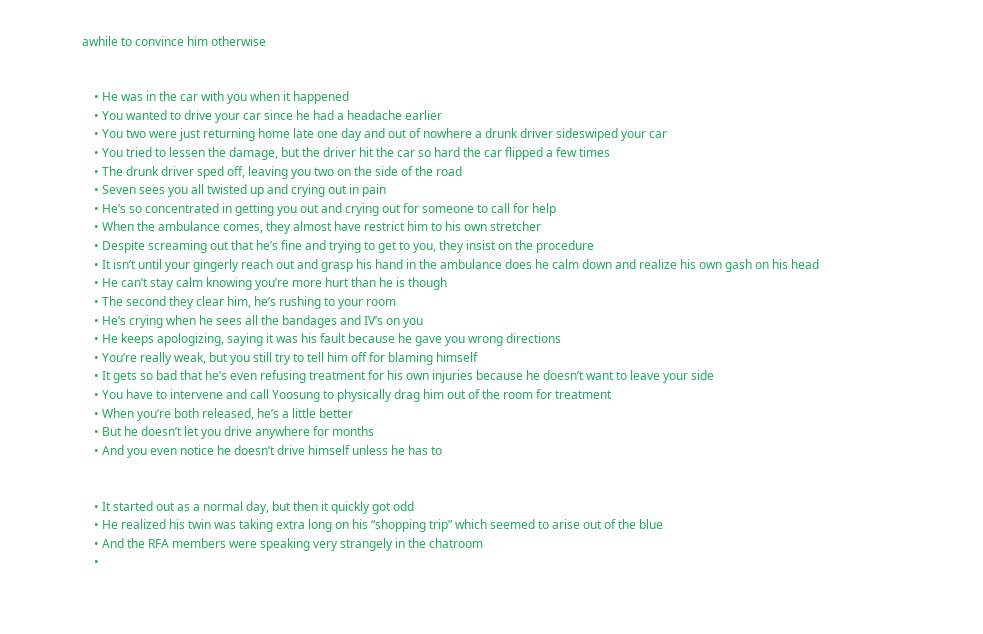awhile to convince him otherwise


    • He was in the car with you when it happened
    • You wanted to drive your car since he had a headache earlier
    • You two were just returning home late one day and out of nowhere a drunk driver sideswiped your car
    • You tried to lessen the damage, but the driver hit the car so hard the car flipped a few times
    • The drunk driver sped off, leaving you two on the side of the road
    • Seven sees you all twisted up and crying out in pain
    • He’s so concentrated in getting you out and crying out for someone to call for help
    • When the ambulance comes, they almost have restrict him to his own stretcher
    • Despite screaming out that he’s fine and trying to get to you, they insist on the procedure
    • It isn’t until your gingerly reach out and grasp his hand in the ambulance does he calm down and realize his own gash on his head
    • He can’t stay calm knowing you’re more hurt than he is though
    • The second they clear him, he’s rushing to your room
    • He’s crying when he sees all the bandages and IV’s on you
    • He keeps apologizing, saying it was his fault because he gave you wrong directions
    • You’re really weak, but you still try to tell him off for blaming himself
    • It gets so bad that he’s even refusing treatment for his own injuries because he doesn’t want to leave your side
    • You have to intervene and call Yoosung to physically drag him out of the room for treatment
    • When you’re both released, he’s a little better
    • But he doesn’t let you drive anywhere for months
    • And you even notice he doesn’t drive himself unless he has to


    • It started out as a normal day, but then it quickly got odd
    • He realized his twin was taking extra long on his “shopping trip” which seemed to arise out of the blue
    • And the RFA members were speaking very strangely in the chatroom
    •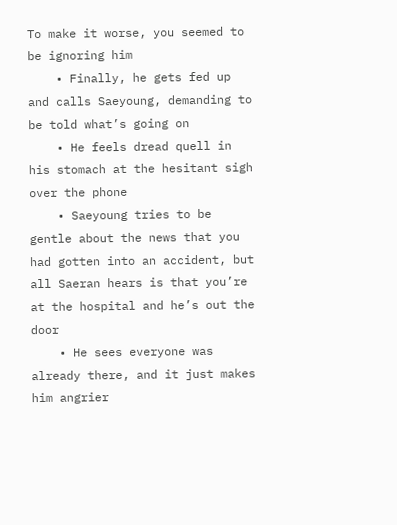To make it worse, you seemed to be ignoring him
    • Finally, he gets fed up and calls Saeyoung, demanding to be told what’s going on
    • He feels dread quell in his stomach at the hesitant sigh over the phone
    • Saeyoung tries to be gentle about the news that you had gotten into an accident, but all Saeran hears is that you’re at the hospital and he’s out the door
    • He sees everyone was already there, and it just makes him angrier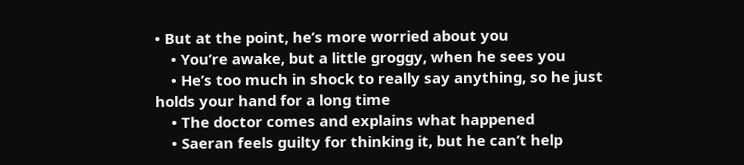• But at the point, he’s more worried about you
    • You’re awake, but a little groggy, when he sees you
    • He’s too much in shock to really say anything, so he just holds your hand for a long time
    • The doctor comes and explains what happened
    • Saeran feels guilty for thinking it, but he can’t help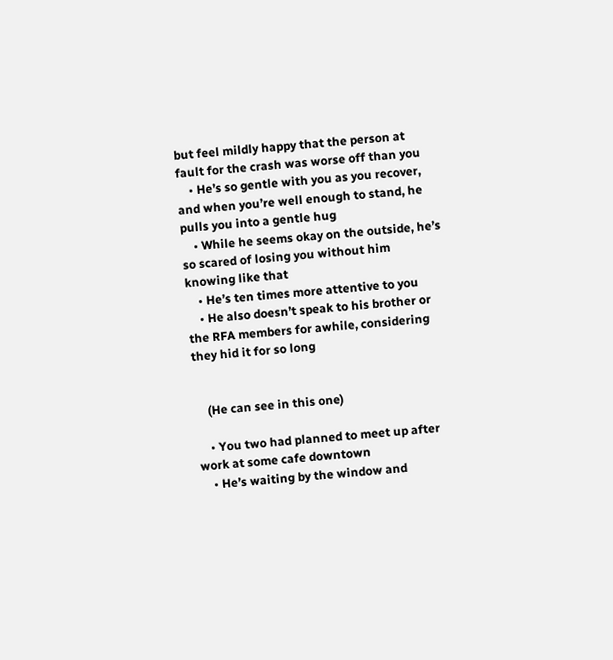but feel mildly happy that the person at fault for the crash was worse off than you
    • He’s so gentle with you as you recover, and when you’re well enough to stand, he pulls you into a gentle hug
    • While he seems okay on the outside, he’s so scared of losing you without him knowing like that
    • He’s ten times more attentive to you
    • He also doesn’t speak to his brother or the RFA members for awhile, considering they hid it for so long


    (He can see in this one)

    • You two had planned to meet up after work at some cafe downtown
    • He’s waiting by the window and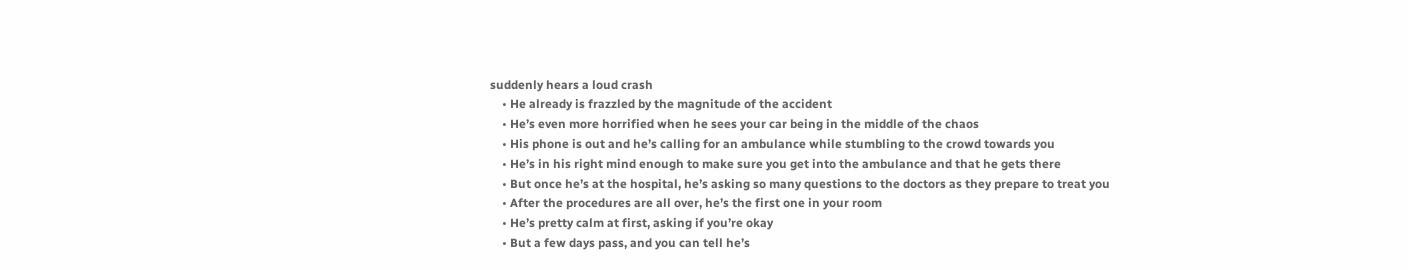suddenly hears a loud crash
    • He already is frazzled by the magnitude of the accident
    • He’s even more horrified when he sees your car being in the middle of the chaos
    • His phone is out and he’s calling for an ambulance while stumbling to the crowd towards you
    • He’s in his right mind enough to make sure you get into the ambulance and that he gets there
    • But once he’s at the hospital, he’s asking so many questions to the doctors as they prepare to treat you
    • After the procedures are all over, he’s the first one in your room
    • He’s pretty calm at first, asking if you’re okay
    • But a few days pass, and you can tell he’s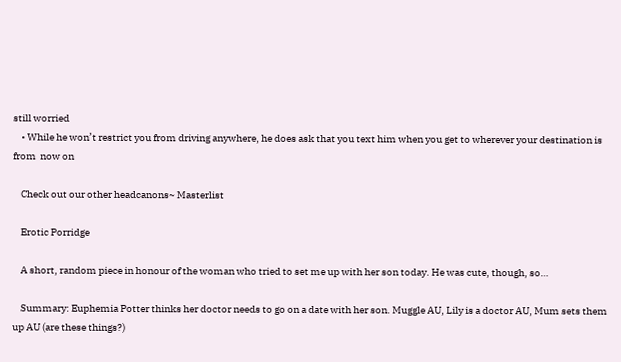still worried
    • While he won’t restrict you from driving anywhere, he does ask that you text him when you get to wherever your destination is from  now on

    Check out our other headcanons~ Masterlist

    Erotic Porridge

    A short, random piece in honour of the woman who tried to set me up with her son today. He was cute, though, so…

    Summary: Euphemia Potter thinks her doctor needs to go on a date with her son. Muggle AU, Lily is a doctor AU, Mum sets them up AU (are these things?)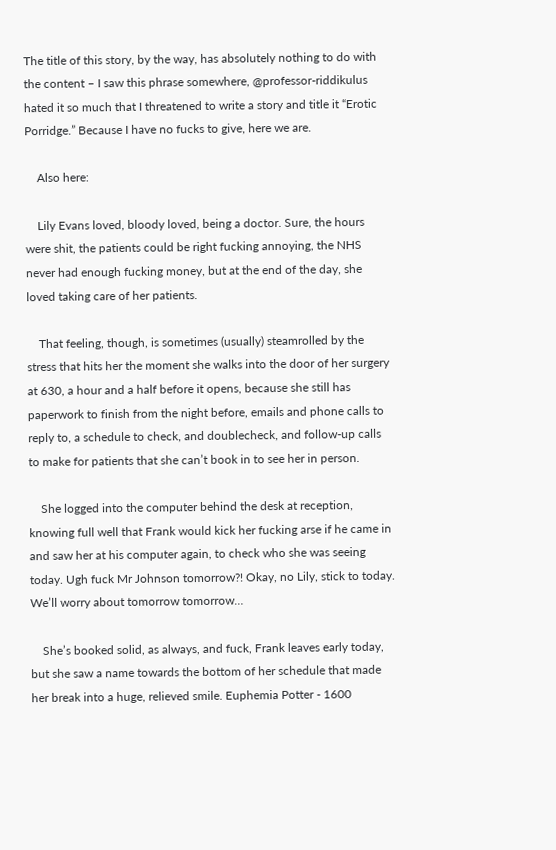The title of this story, by the way, has absolutely nothing to do with the content – I saw this phrase somewhere, @professor-riddikulus hated it so much that I threatened to write a story and title it “Erotic Porridge.” Because I have no fucks to give, here we are.

    Also here:

    Lily Evans loved, bloody loved, being a doctor. Sure, the hours were shit, the patients could be right fucking annoying, the NHS never had enough fucking money, but at the end of the day, she loved taking care of her patients.

    That feeling, though, is sometimes (usually) steamrolled by the stress that hits her the moment she walks into the door of her surgery at 630, a hour and a half before it opens, because she still has paperwork to finish from the night before, emails and phone calls to reply to, a schedule to check, and doublecheck, and follow-up calls to make for patients that she can’t book in to see her in person.

    She logged into the computer behind the desk at reception, knowing full well that Frank would kick her fucking arse if he came in and saw her at his computer again, to check who she was seeing today. Ugh fuck Mr Johnson tomorrow?! Okay, no Lily, stick to today. We’ll worry about tomorrow tomorrow…

    She’s booked solid, as always, and fuck, Frank leaves early today, but she saw a name towards the bottom of her schedule that made her break into a huge, relieved smile. Euphemia Potter - 1600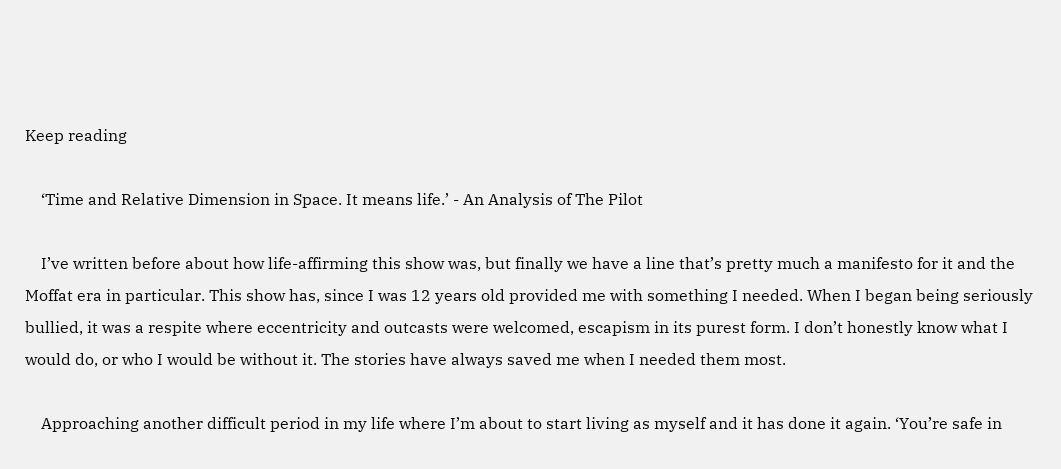Keep reading

    ‘Time and Relative Dimension in Space. It means life.’ - An Analysis of The Pilot

    I’ve written before about how life-affirming this show was, but finally we have a line that’s pretty much a manifesto for it and the Moffat era in particular. This show has, since I was 12 years old provided me with something I needed. When I began being seriously bullied, it was a respite where eccentricity and outcasts were welcomed, escapism in its purest form. I don’t honestly know what I would do, or who I would be without it. The stories have always saved me when I needed them most.

    Approaching another difficult period in my life where I’m about to start living as myself and it has done it again. ‘You’re safe in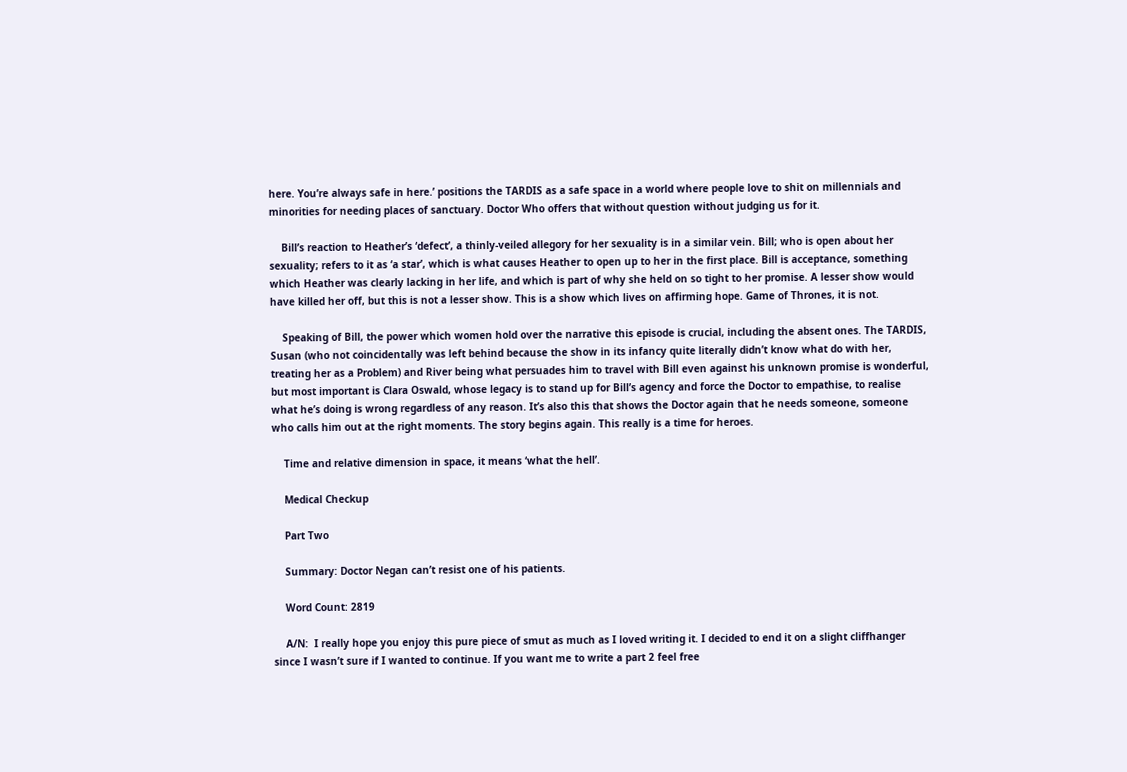here. You’re always safe in here.’ positions the TARDIS as a safe space in a world where people love to shit on millennials and minorities for needing places of sanctuary. Doctor Who offers that without question without judging us for it.

    Bill’s reaction to Heather’s ‘defect’, a thinly-veiled allegory for her sexuality is in a similar vein. Bill; who is open about her sexuality; refers to it as ‘a star’, which is what causes Heather to open up to her in the first place. Bill is acceptance, something which Heather was clearly lacking in her life, and which is part of why she held on so tight to her promise. A lesser show would have killed her off, but this is not a lesser show. This is a show which lives on affirming hope. Game of Thrones, it is not.

    Speaking of Bill, the power which women hold over the narrative this episode is crucial, including the absent ones. The TARDIS, Susan (who not coincidentally was left behind because the show in its infancy quite literally didn’t know what do with her, treating her as a Problem) and River being what persuades him to travel with Bill even against his unknown promise is wonderful, but most important is Clara Oswald, whose legacy is to stand up for Bill’s agency and force the Doctor to empathise, to realise what he’s doing is wrong regardless of any reason. It’s also this that shows the Doctor again that he needs someone, someone who calls him out at the right moments. The story begins again. This really is a time for heroes.

    Time and relative dimension in space, it means ‘what the hell’.

    Medical Checkup

    Part Two

    Summary: Doctor Negan can’t resist one of his patients.

    Word Count: 2819

    A/N:  I really hope you enjoy this pure piece of smut as much as I loved writing it. I decided to end it on a slight cliffhanger since I wasn’t sure if I wanted to continue. If you want me to write a part 2 feel free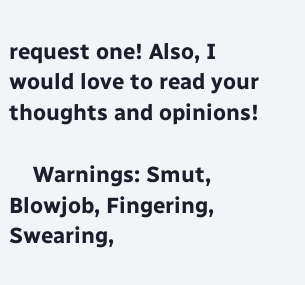request one! Also, I would love to read your thoughts and opinions!

    Warnings: Smut, Blowjob, Fingering, Swearing,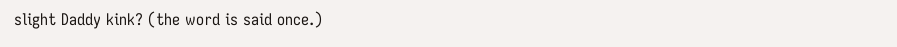slight Daddy kink? (the word is said once.)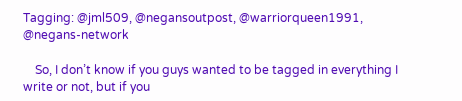Tagging: @jml509, @negansoutpost, @warriorqueen1991, @negans-network

    So, I don’t know if you guys wanted to be tagged in everything I write or not, but if you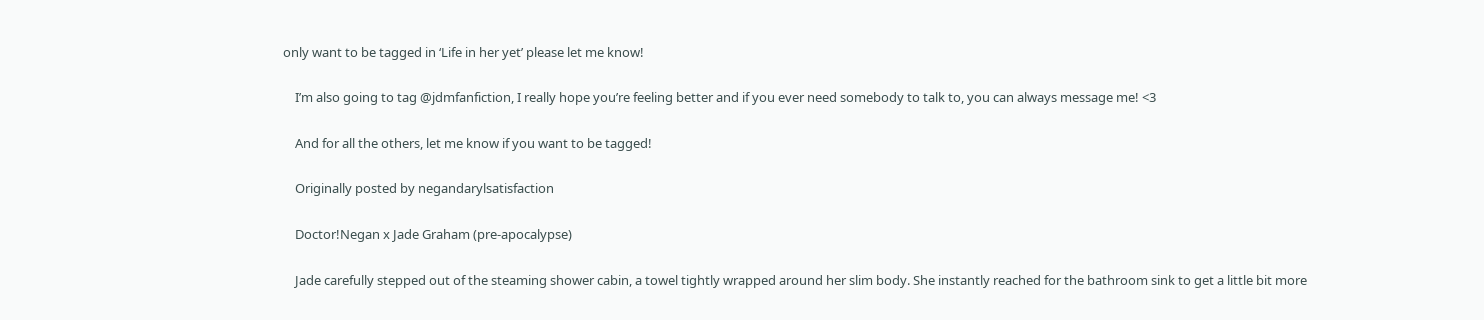only want to be tagged in ‘Life in her yet’ please let me know!

    I’m also going to tag @jdmfanfiction, I really hope you’re feeling better and if you ever need somebody to talk to, you can always message me! <3

    And for all the others, let me know if you want to be tagged!

    Originally posted by negandarylsatisfaction

    Doctor!Negan x Jade Graham (pre-apocalypse)

    Jade carefully stepped out of the steaming shower cabin, a towel tightly wrapped around her slim body. She instantly reached for the bathroom sink to get a little bit more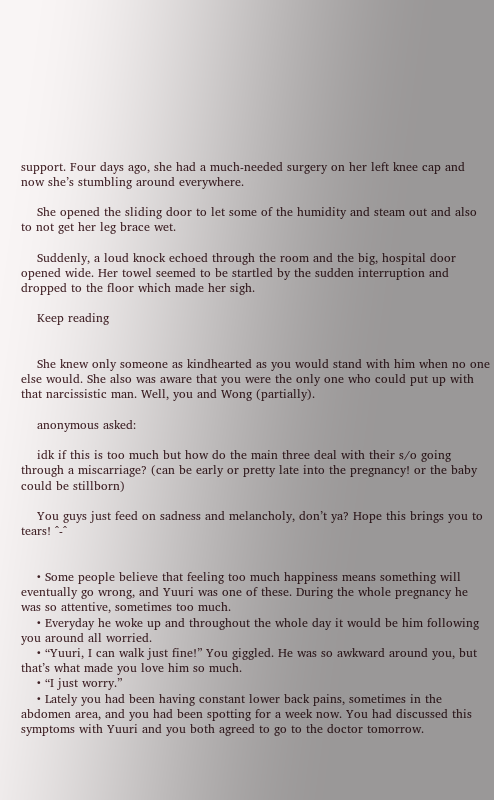support. Four days ago, she had a much-needed surgery on her left knee cap and now she’s stumbling around everywhere.

    She opened the sliding door to let some of the humidity and steam out and also to not get her leg brace wet.

    Suddenly, a loud knock echoed through the room and the big, hospital door opened wide. Her towel seemed to be startled by the sudden interruption and dropped to the floor which made her sigh.

    Keep reading


    She knew only someone as kindhearted as you would stand with him when no one else would. She also was aware that you were the only one who could put up with that narcissistic man. Well, you and Wong (partially).

    anonymous asked:

    idk if this is too much but how do the main three deal with their s/o going through a miscarriage? (can be early or pretty late into the pregnancy! or the baby could be stillborn)

    You guys just feed on sadness and melancholy, don’t ya? Hope this brings you to tears! ^-^


    • Some people believe that feeling too much happiness means something will eventually go wrong, and Yuuri was one of these. During the whole pregnancy he was so attentive, sometimes too much.
    • Everyday he woke up and throughout the whole day it would be him following you around all worried.
    • “Yuuri, I can walk just fine!” You giggled. He was so awkward around you, but that’s what made you love him so much.
    • “I just worry.”
    • Lately you had been having constant lower back pains, sometimes in the abdomen area, and you had been spotting for a week now. You had discussed this symptoms with Yuuri and you both agreed to go to the doctor tomorrow.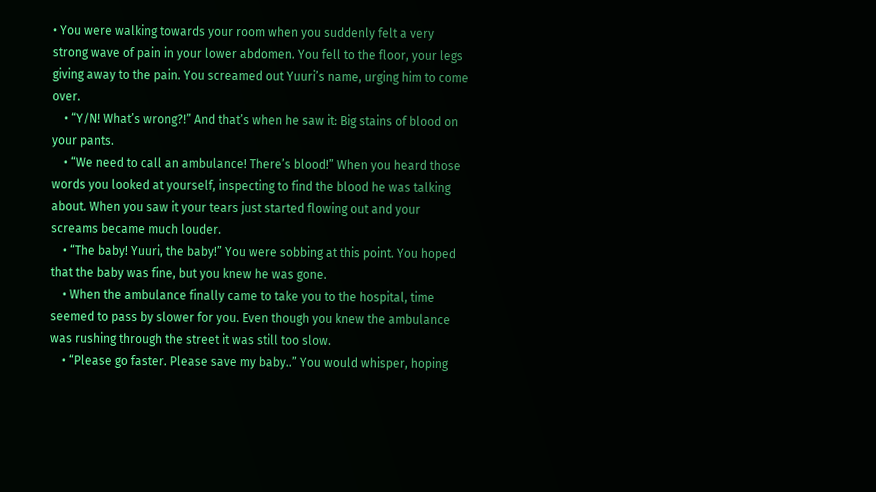• You were walking towards your room when you suddenly felt a very strong wave of pain in your lower abdomen. You fell to the floor, your legs giving away to the pain. You screamed out Yuuri’s name, urging him to come over.
    • “Y/N! What’s wrong?!” And that’s when he saw it: Big stains of blood on your pants.
    • “We need to call an ambulance! There’s blood!” When you heard those words you looked at yourself, inspecting to find the blood he was talking about. When you saw it your tears just started flowing out and your screams became much louder.
    • “The baby! Yuuri, the baby!” You were sobbing at this point. You hoped that the baby was fine, but you knew he was gone.
    • When the ambulance finally came to take you to the hospital, time seemed to pass by slower for you. Even though you knew the ambulance was rushing through the street it was still too slow.
    • “Please go faster. Please save my baby..” You would whisper, hoping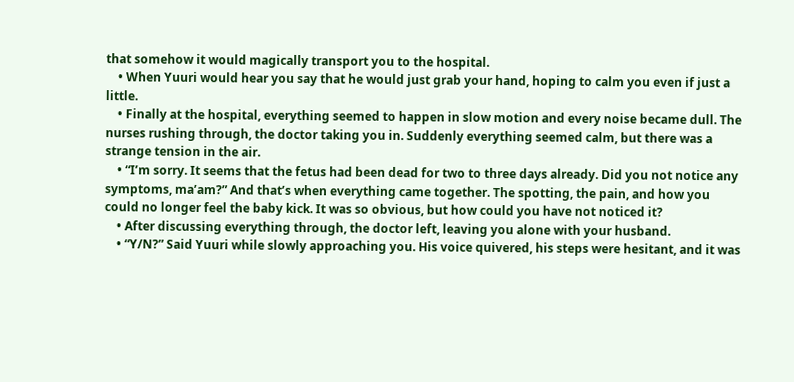that somehow it would magically transport you to the hospital.
    • When Yuuri would hear you say that he would just grab your hand, hoping to calm you even if just a little.
    • Finally at the hospital, everything seemed to happen in slow motion and every noise became dull. The nurses rushing through, the doctor taking you in. Suddenly everything seemed calm, but there was a strange tension in the air.
    • “I’m sorry. It seems that the fetus had been dead for two to three days already. Did you not notice any symptoms, ma’am?” And that’s when everything came together. The spotting, the pain, and how you could no longer feel the baby kick. It was so obvious, but how could you have not noticed it?
    • After discussing everything through, the doctor left, leaving you alone with your husband.
    • “Y/N?” Said Yuuri while slowly approaching you. His voice quivered, his steps were hesitant, and it was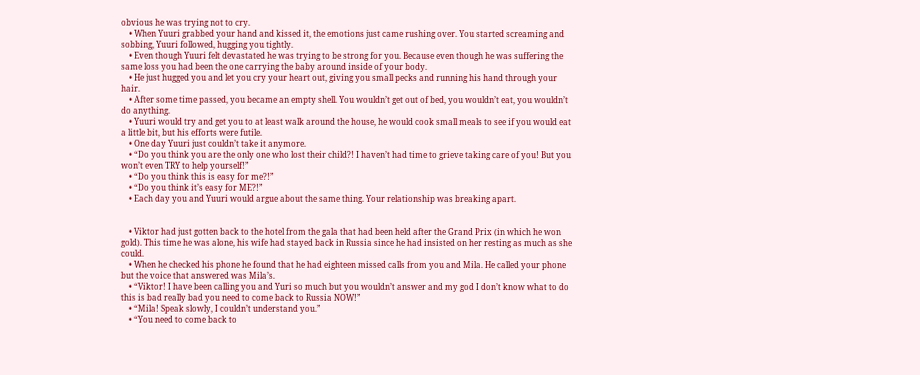obvious he was trying not to cry.
    • When Yuuri grabbed your hand and kissed it, the emotions just came rushing over. You started screaming and sobbing, Yuuri followed, hugging you tightly.
    • Even though Yuuri felt devastated he was trying to be strong for you. Because even though he was suffering the same loss you had been the one carrying the baby around inside of your body.
    • He just hugged you and let you cry your heart out, giving you small pecks and running his hand through your hair.
    • After some time passed, you became an empty shell. You wouldn’t get out of bed, you wouldn’t eat, you wouldn’t do anything.
    • Yuuri would try and get you to at least walk around the house, he would cook small meals to see if you would eat a little bit, but his efforts were futile.
    • One day Yuuri just couldn’t take it anymore.
    • “Do you think you are the only one who lost their child?! I haven’t had time to grieve taking care of you! But you won’t even TRY to help yourself!”
    • “Do you think this is easy for me?!”
    • “Do you think it’s easy for ME?!”
    • Each day you and Yuuri would argue about the same thing. Your relationship was breaking apart.


    • Viktor had just gotten back to the hotel from the gala that had been held after the Grand Prix (in which he won gold). This time he was alone, his wife had stayed back in Russia since he had insisted on her resting as much as she could.
    • When he checked his phone he found that he had eighteen missed calls from you and Mila. He called your phone but the voice that answered was Mila’s.
    • “Viktor! I have been calling you and Yuri so much but you wouldn’t answer and my god I don’t know what to do this is bad really bad you need to come back to Russia NOW!”
    • “Mila! Speak slowly, I couldn’t understand you.”
    • “You need to come back to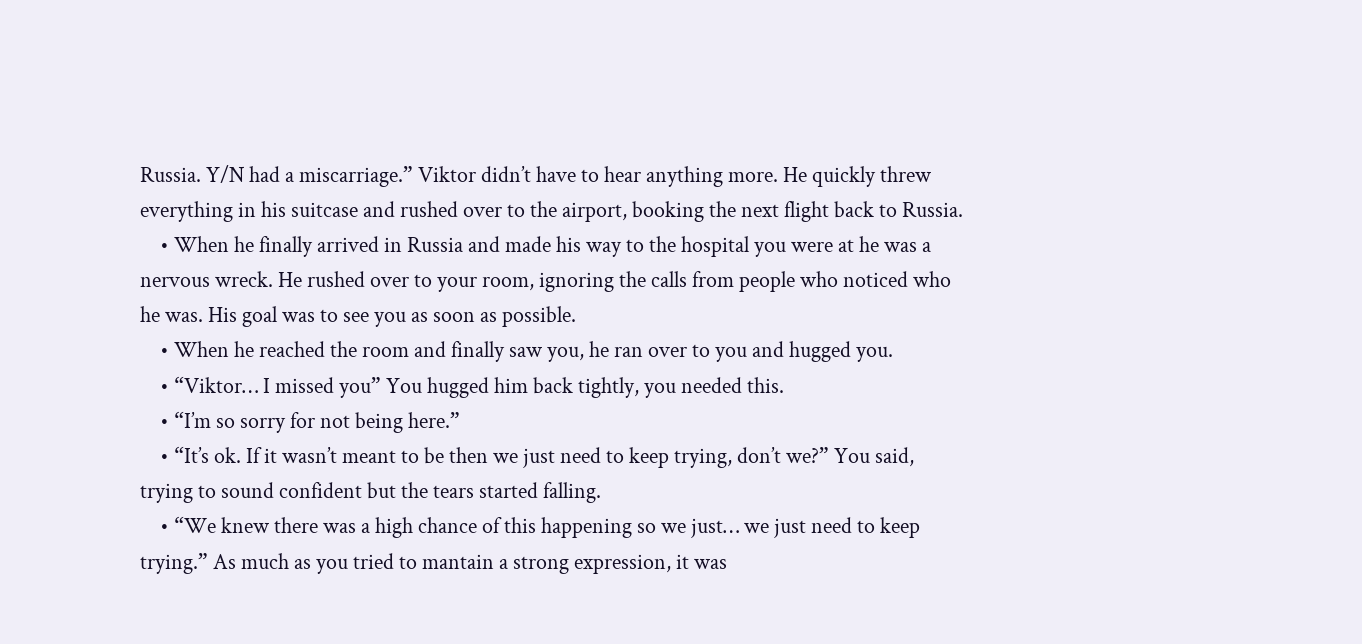Russia. Y/N had a miscarriage.” Viktor didn’t have to hear anything more. He quickly threw everything in his suitcase and rushed over to the airport, booking the next flight back to Russia.
    • When he finally arrived in Russia and made his way to the hospital you were at he was a nervous wreck. He rushed over to your room, ignoring the calls from people who noticed who he was. His goal was to see you as soon as possible.
    • When he reached the room and finally saw you, he ran over to you and hugged you.
    • “Viktor… I missed you” You hugged him back tightly, you needed this.
    • “I’m so sorry for not being here.”
    • “It’s ok. If it wasn’t meant to be then we just need to keep trying, don’t we?” You said, trying to sound confident but the tears started falling.
    • “We knew there was a high chance of this happening so we just… we just need to keep trying.” As much as you tried to mantain a strong expression, it was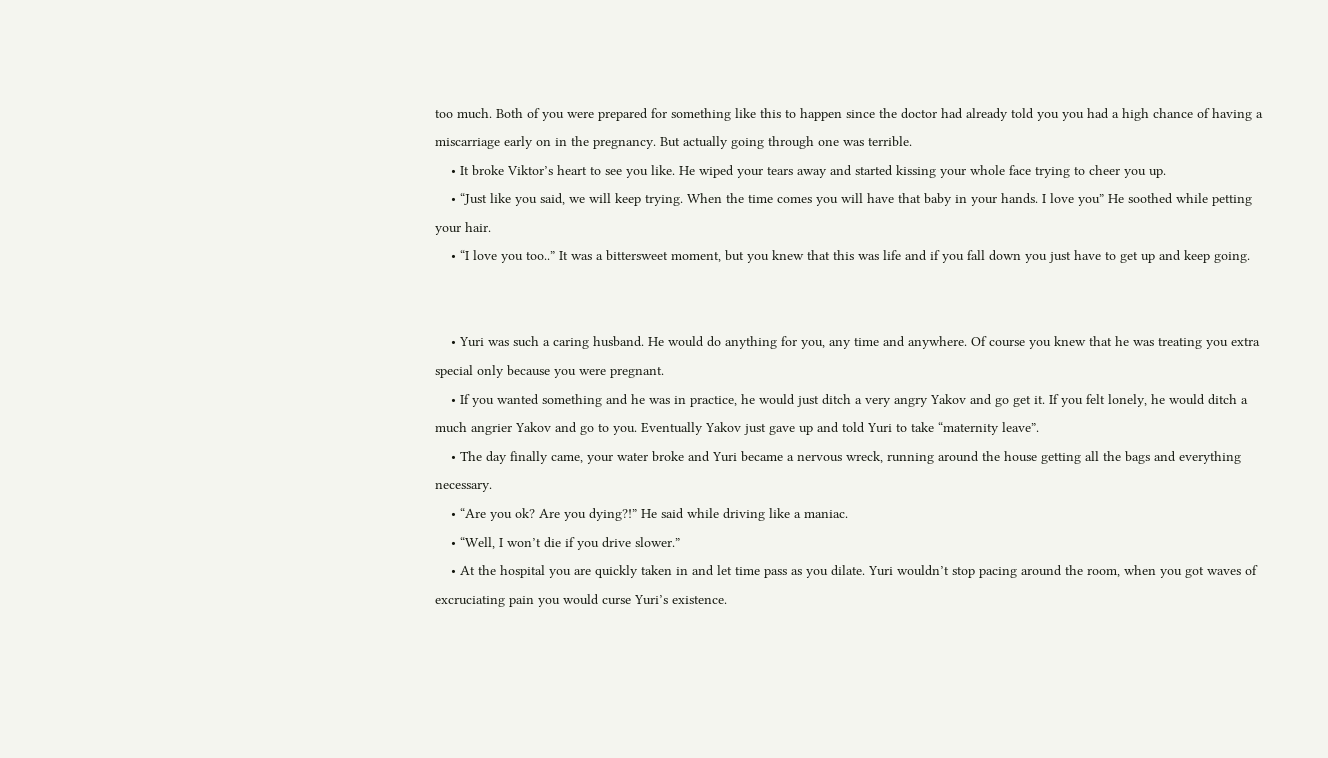too much. Both of you were prepared for something like this to happen since the doctor had already told you you had a high chance of having a miscarriage early on in the pregnancy. But actually going through one was terrible.
    • It broke Viktor’s heart to see you like. He wiped your tears away and started kissing your whole face trying to cheer you up.
    • “Just like you said, we will keep trying. When the time comes you will have that baby in your hands. I love you” He soothed while petting your hair.
    • “I love you too..” It was a bittersweet moment, but you knew that this was life and if you fall down you just have to get up and keep going.


    • Yuri was such a caring husband. He would do anything for you, any time and anywhere. Of course you knew that he was treating you extra special only because you were pregnant.
    • If you wanted something and he was in practice, he would just ditch a very angry Yakov and go get it. If you felt lonely, he would ditch a much angrier Yakov and go to you. Eventually Yakov just gave up and told Yuri to take “maternity leave”.
    • The day finally came, your water broke and Yuri became a nervous wreck, running around the house getting all the bags and everything necessary.
    • “Are you ok? Are you dying?!” He said while driving like a maniac.
    • “Well, I won’t die if you drive slower.”
    • At the hospital you are quickly taken in and let time pass as you dilate. Yuri wouldn’t stop pacing around the room, when you got waves of excruciating pain you would curse Yuri’s existence.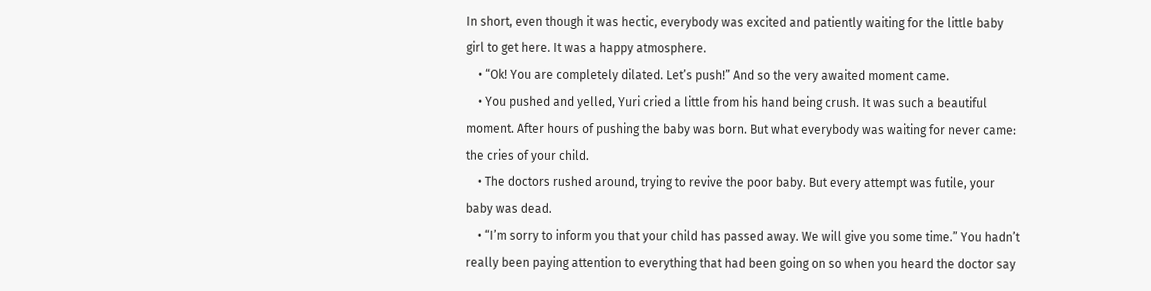In short, even though it was hectic, everybody was excited and patiently waiting for the little baby girl to get here. It was a happy atmosphere.
    • “Ok! You are completely dilated. Let’s push!” And so the very awaited moment came.
    • You pushed and yelled, Yuri cried a little from his hand being crush. It was such a beautiful moment. After hours of pushing the baby was born. But what everybody was waiting for never came: the cries of your child.
    • The doctors rushed around, trying to revive the poor baby. But every attempt was futile, your baby was dead.
    • “I’m sorry to inform you that your child has passed away. We will give you some time.” You hadn’t really been paying attention to everything that had been going on so when you heard the doctor say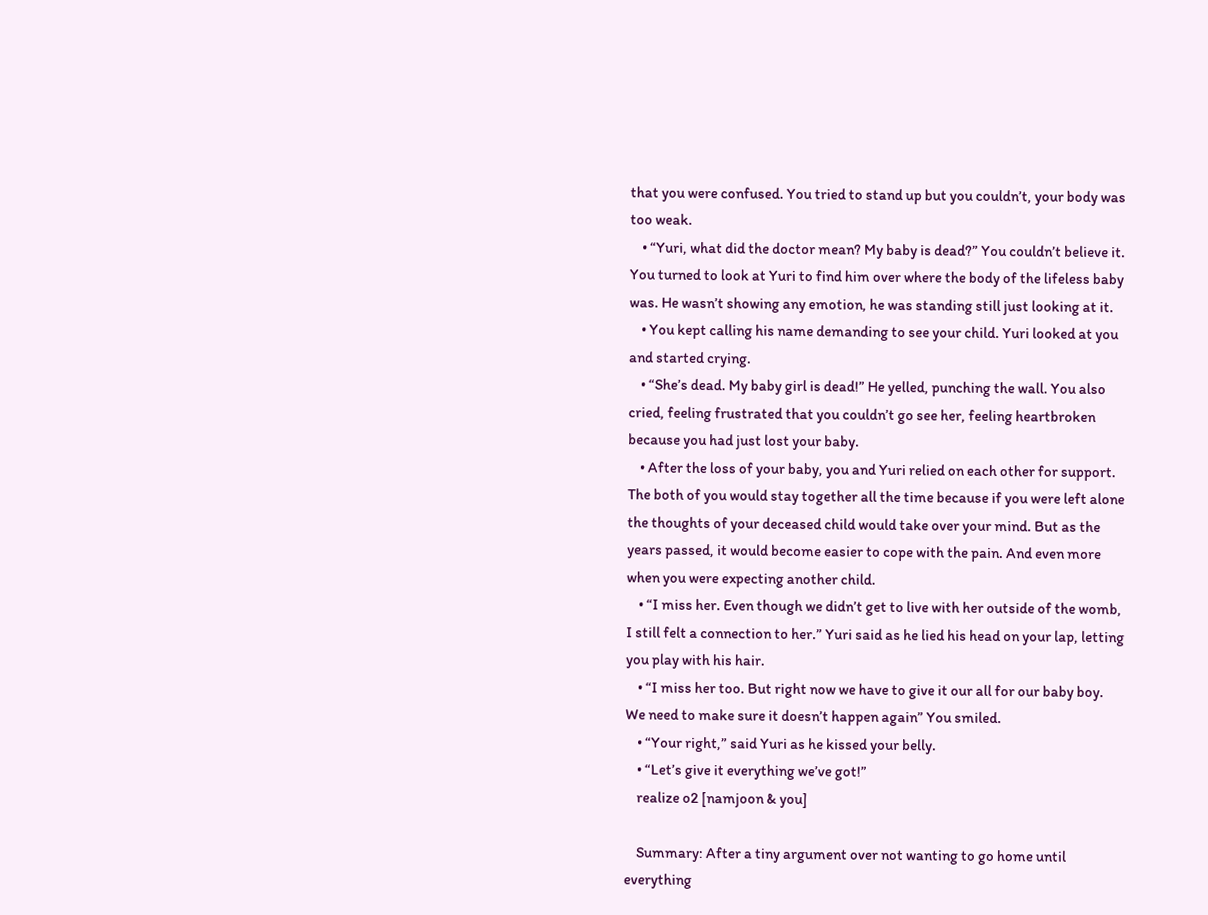that you were confused. You tried to stand up but you couldn’t, your body was too weak.
    • “Yuri, what did the doctor mean? My baby is dead?” You couldn’t believe it. You turned to look at Yuri to find him over where the body of the lifeless baby was. He wasn’t showing any emotion, he was standing still just looking at it.
    • You kept calling his name demanding to see your child. Yuri looked at you and started crying.
    • “She’s dead. My baby girl is dead!” He yelled, punching the wall. You also cried, feeling frustrated that you couldn’t go see her, feeling heartbroken because you had just lost your baby.
    • After the loss of your baby, you and Yuri relied on each other for support. The both of you would stay together all the time because if you were left alone the thoughts of your deceased child would take over your mind. But as the years passed, it would become easier to cope with the pain. And even more when you were expecting another child.
    • “I miss her. Even though we didn’t get to live with her outside of the womb, I still felt a connection to her.” Yuri said as he lied his head on your lap, letting you play with his hair.
    • “I miss her too. But right now we have to give it our all for our baby boy. We need to make sure it doesn’t happen again” You smiled.
    • “Your right,” said Yuri as he kissed your belly.
    • “Let’s give it everything we’ve got!”
    realize o2 [namjoon & you]

    Summary: After a tiny argument over not wanting to go home until everything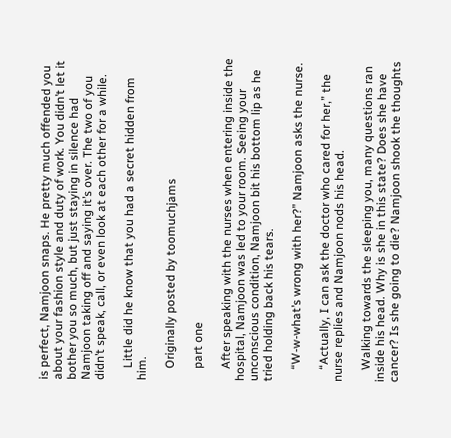is perfect, Namjoon snaps. He pretty much offended you about your fashion style and duty of work. You didn’t let it bother you so much, but just staying in silence had Namjoon taking off and saying it’s over. The two of you didn’t speak, call, or even look at each other for a while.

    Little did he know that you had a secret hidden from him.

    Originally posted by toomuchjams

    part one

    After speaking with the nurses when entering inside the hospital, Namjoon was led to your room. Seeing your unconscious condition, Namjoon bit his bottom lip as he tried holding back his tears.

    “W-w-what’s wrong with her?” Namjoon asks the nurse.

    “Actually, I can ask the doctor who cared for her,” the nurse replies and Namjoon nods his head.

    Walking towards the sleeping you, many questions ran inside his head. Why is she in this state? Does she have cancer? Is she going to die? Namjoon shook the thoughts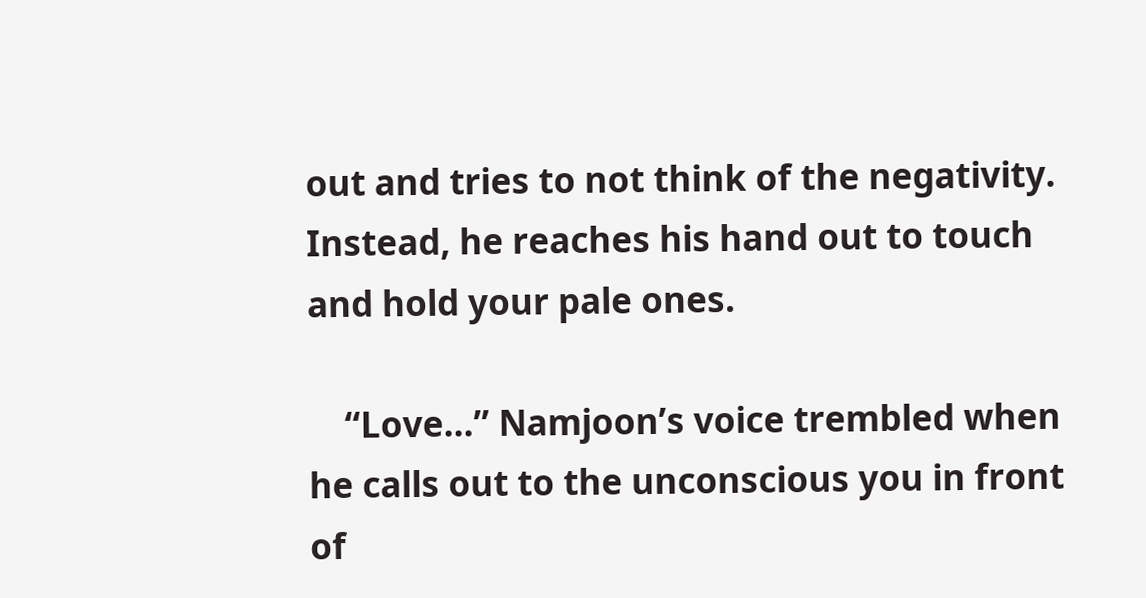out and tries to not think of the negativity. Instead, he reaches his hand out to touch and hold your pale ones.

    “Love…” Namjoon’s voice trembled when he calls out to the unconscious you in front of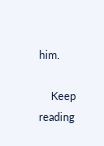him.

    Keep reading